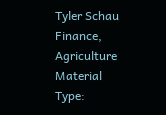Tyler Schau
Finance, Agriculture
Material Type: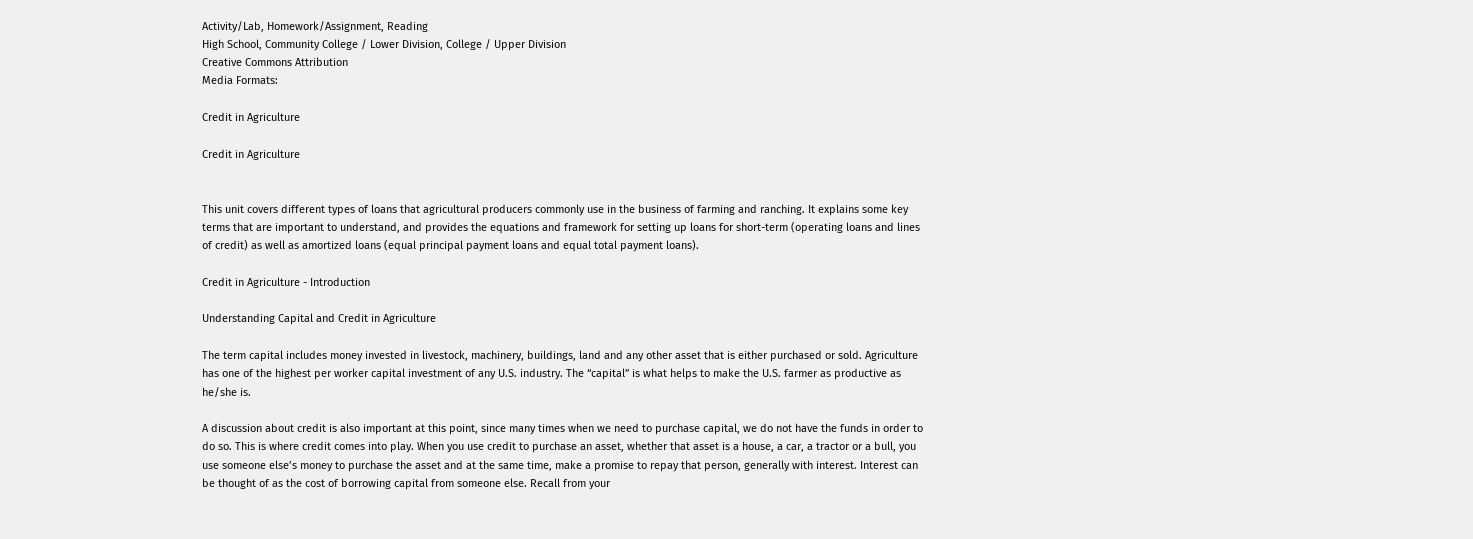Activity/Lab, Homework/Assignment, Reading
High School, Community College / Lower Division, College / Upper Division
Creative Commons Attribution
Media Formats:

Credit in Agriculture

Credit in Agriculture


This unit covers different types of loans that agricultural producers commonly use in the business of farming and ranching. It explains some key terms that are important to understand, and provides the equations and framework for setting up loans for short-term (operating loans and lines of credit) as well as amortized loans (equal principal payment loans and equal total payment loans).

Credit in Agriculture - Introduction

Understanding Capital and Credit in Agriculture

The term capital includes money invested in livestock, machinery, buildings, land and any other asset that is either purchased or sold. Agriculture has one of the highest per worker capital investment of any U.S. industry. The “capital” is what helps to make the U.S. farmer as productive as he/she is.

A discussion about credit is also important at this point, since many times when we need to purchase capital, we do not have the funds in order to do so. This is where credit comes into play. When you use credit to purchase an asset, whether that asset is a house, a car, a tractor or a bull, you use someone else’s money to purchase the asset and at the same time, make a promise to repay that person, generally with interest. Interest can be thought of as the cost of borrowing capital from someone else. Recall from your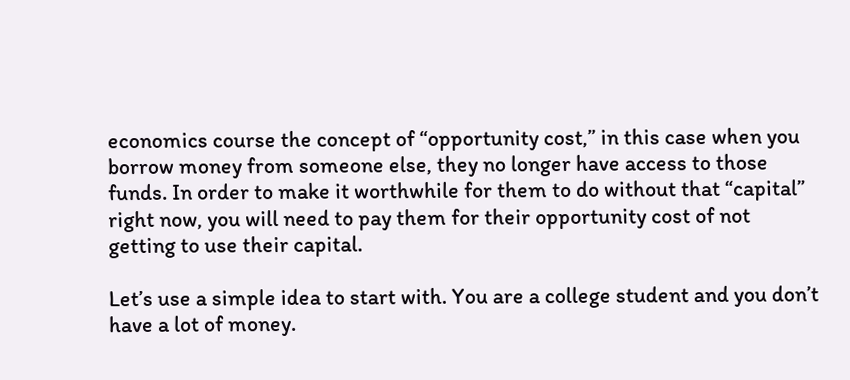economics course the concept of “opportunity cost,” in this case when you borrow money from someone else, they no longer have access to those funds. In order to make it worthwhile for them to do without that “capital” right now, you will need to pay them for their opportunity cost of not getting to use their capital.

Let’s use a simple idea to start with. You are a college student and you don’t have a lot of money.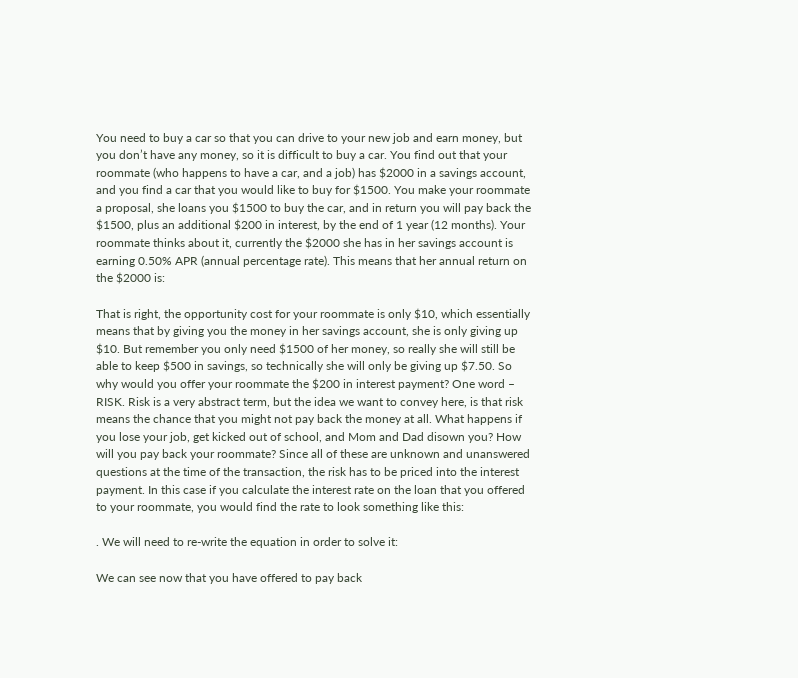You need to buy a car so that you can drive to your new job and earn money, but you don’t have any money, so it is difficult to buy a car. You find out that your roommate (who happens to have a car, and a job) has $2000 in a savings account, and you find a car that you would like to buy for $1500. You make your roommate a proposal, she loans you $1500 to buy the car, and in return you will pay back the $1500, plus an additional $200 in interest, by the end of 1 year (12 months). Your roommate thinks about it, currently the $2000 she has in her savings account is earning 0.50% APR (annual percentage rate). This means that her annual return on the $2000 is:

That is right, the opportunity cost for your roommate is only $10, which essentially means that by giving you the money in her savings account, she is only giving up $10. But remember you only need $1500 of her money, so really she will still be able to keep $500 in savings, so technically she will only be giving up $7.50. So why would you offer your roommate the $200 in interest payment? One word – RISK. Risk is a very abstract term, but the idea we want to convey here, is that risk means the chance that you might not pay back the money at all. What happens if you lose your job, get kicked out of school, and Mom and Dad disown you? How will you pay back your roommate? Since all of these are unknown and unanswered questions at the time of the transaction, the risk has to be priced into the interest payment. In this case if you calculate the interest rate on the loan that you offered to your roommate, you would find the rate to look something like this:

. We will need to re-write the equation in order to solve it:

We can see now that you have offered to pay back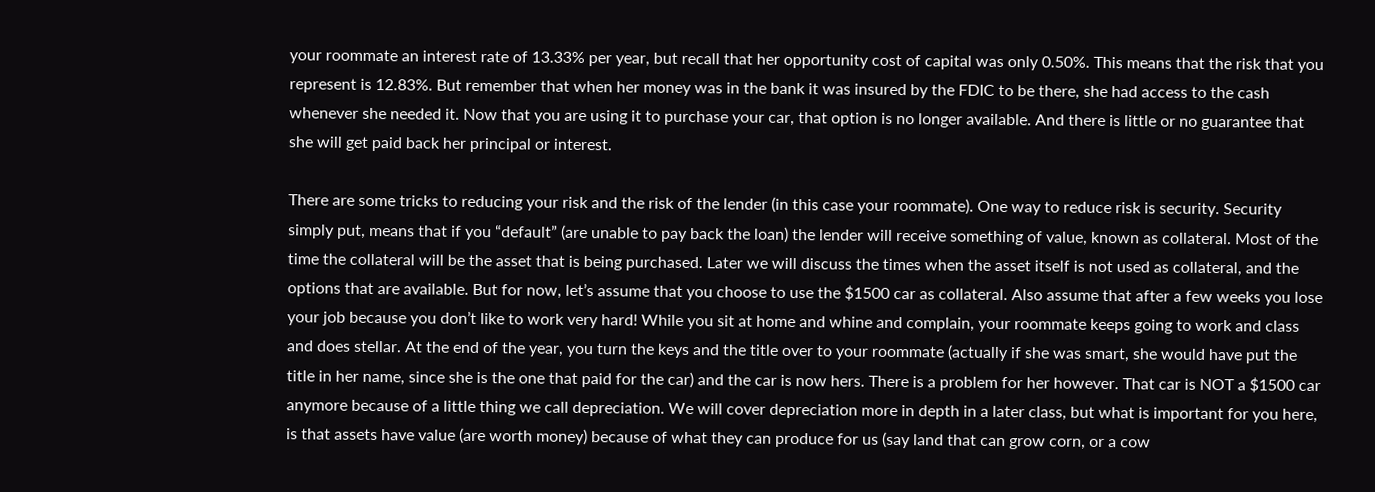your roommate an interest rate of 13.33% per year, but recall that her opportunity cost of capital was only 0.50%. This means that the risk that you represent is 12.83%. But remember that when her money was in the bank it was insured by the FDIC to be there, she had access to the cash whenever she needed it. Now that you are using it to purchase your car, that option is no longer available. And there is little or no guarantee that she will get paid back her principal or interest.

There are some tricks to reducing your risk and the risk of the lender (in this case your roommate). One way to reduce risk is security. Security simply put, means that if you “default” (are unable to pay back the loan) the lender will receive something of value, known as collateral. Most of the time the collateral will be the asset that is being purchased. Later we will discuss the times when the asset itself is not used as collateral, and the options that are available. But for now, let’s assume that you choose to use the $1500 car as collateral. Also assume that after a few weeks you lose your job because you don’t like to work very hard! While you sit at home and whine and complain, your roommate keeps going to work and class and does stellar. At the end of the year, you turn the keys and the title over to your roommate (actually if she was smart, she would have put the title in her name, since she is the one that paid for the car) and the car is now hers. There is a problem for her however. That car is NOT a $1500 car anymore because of a little thing we call depreciation. We will cover depreciation more in depth in a later class, but what is important for you here, is that assets have value (are worth money) because of what they can produce for us (say land that can grow corn, or a cow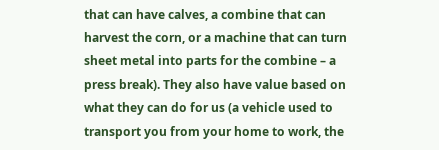that can have calves, a combine that can harvest the corn, or a machine that can turn sheet metal into parts for the combine – a press break). They also have value based on what they can do for us (a vehicle used to transport you from your home to work, the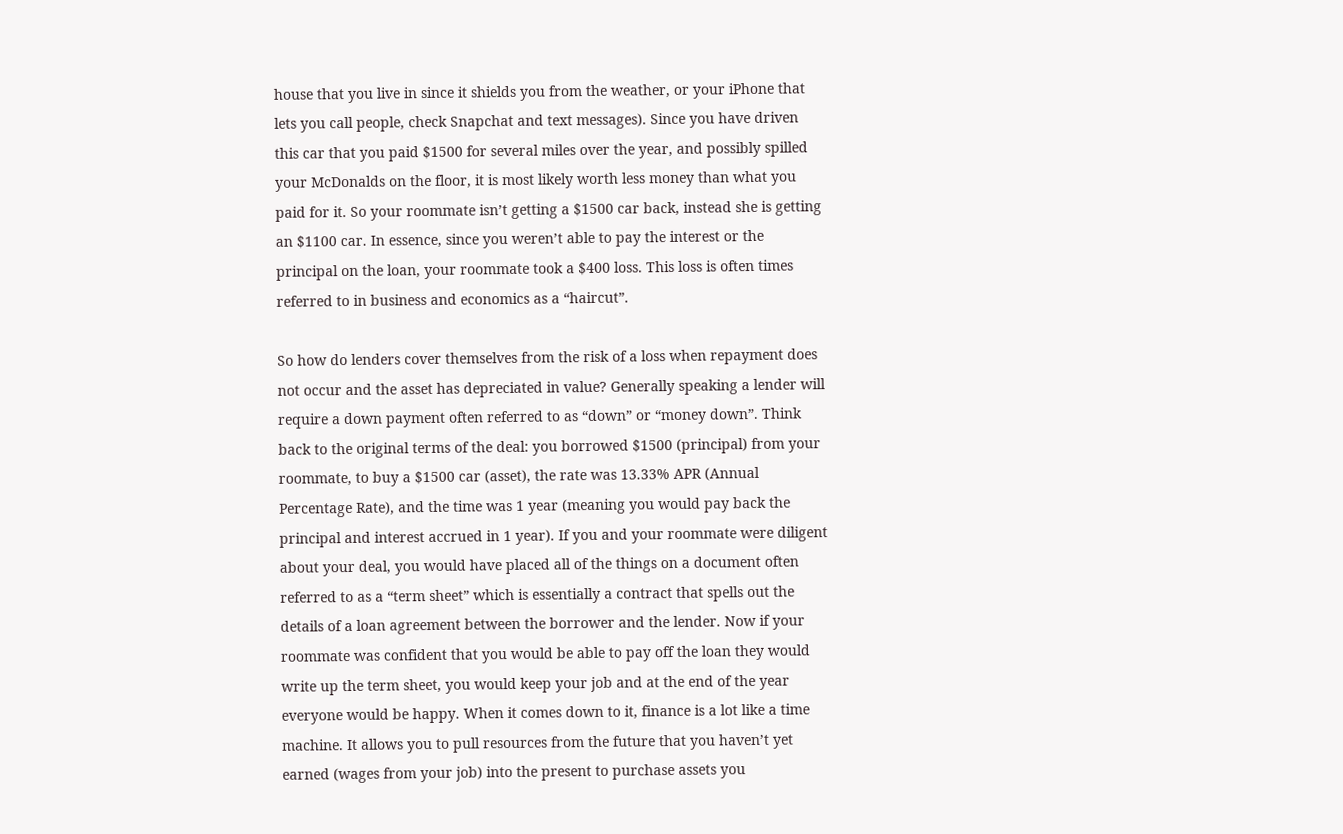house that you live in since it shields you from the weather, or your iPhone that lets you call people, check Snapchat and text messages). Since you have driven this car that you paid $1500 for several miles over the year, and possibly spilled your McDonalds on the floor, it is most likely worth less money than what you paid for it. So your roommate isn’t getting a $1500 car back, instead she is getting an $1100 car. In essence, since you weren’t able to pay the interest or the principal on the loan, your roommate took a $400 loss. This loss is often times referred to in business and economics as a “haircut”.

So how do lenders cover themselves from the risk of a loss when repayment does not occur and the asset has depreciated in value? Generally speaking a lender will require a down payment often referred to as “down” or “money down”. Think back to the original terms of the deal: you borrowed $1500 (principal) from your roommate, to buy a $1500 car (asset), the rate was 13.33% APR (Annual Percentage Rate), and the time was 1 year (meaning you would pay back the principal and interest accrued in 1 year). If you and your roommate were diligent about your deal, you would have placed all of the things on a document often referred to as a “term sheet” which is essentially a contract that spells out the details of a loan agreement between the borrower and the lender. Now if your roommate was confident that you would be able to pay off the loan they would write up the term sheet, you would keep your job and at the end of the year everyone would be happy. When it comes down to it, finance is a lot like a time machine. It allows you to pull resources from the future that you haven’t yet earned (wages from your job) into the present to purchase assets you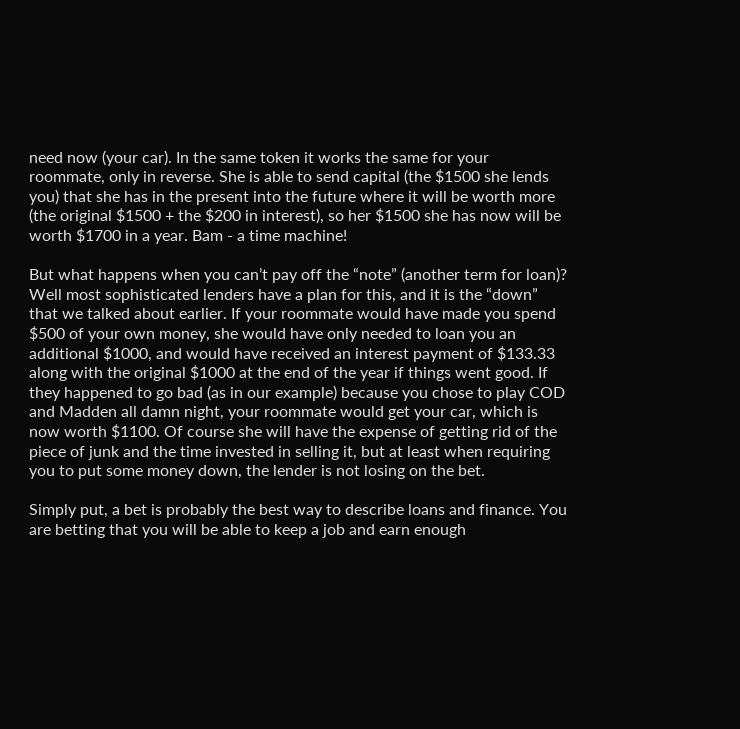need now (your car). In the same token it works the same for your roommate, only in reverse. She is able to send capital (the $1500 she lends you) that she has in the present into the future where it will be worth more (the original $1500 + the $200 in interest), so her $1500 she has now will be worth $1700 in a year. Bam - a time machine!

But what happens when you can’t pay off the “note” (another term for loan)? Well most sophisticated lenders have a plan for this, and it is the “down” that we talked about earlier. If your roommate would have made you spend $500 of your own money, she would have only needed to loan you an additional $1000, and would have received an interest payment of $133.33 along with the original $1000 at the end of the year if things went good. If they happened to go bad (as in our example) because you chose to play COD and Madden all damn night, your roommate would get your car, which is now worth $1100. Of course she will have the expense of getting rid of the piece of junk and the time invested in selling it, but at least when requiring you to put some money down, the lender is not losing on the bet.

Simply put, a bet is probably the best way to describe loans and finance. You are betting that you will be able to keep a job and earn enough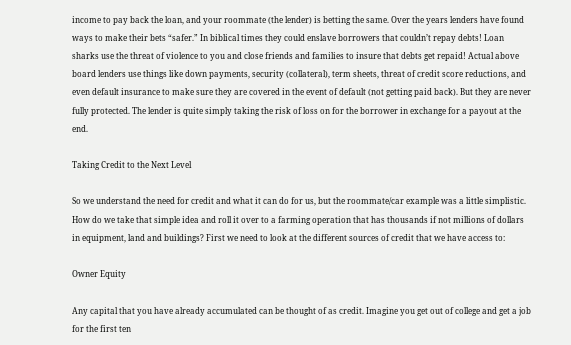income to pay back the loan, and your roommate (the lender) is betting the same. Over the years lenders have found ways to make their bets “safer.” In biblical times they could enslave borrowers that couldn’t repay debts! Loan sharks use the threat of violence to you and close friends and families to insure that debts get repaid! Actual above board lenders use things like down payments, security (collateral), term sheets, threat of credit score reductions, and even default insurance to make sure they are covered in the event of default (not getting paid back). But they are never fully protected. The lender is quite simply taking the risk of loss on for the borrower in exchange for a payout at the end.

Taking Credit to the Next Level

So we understand the need for credit and what it can do for us, but the roommate/car example was a little simplistic. How do we take that simple idea and roll it over to a farming operation that has thousands if not millions of dollars in equipment, land and buildings? First we need to look at the different sources of credit that we have access to:

Owner Equity

Any capital that you have already accumulated can be thought of as credit. Imagine you get out of college and get a job for the first ten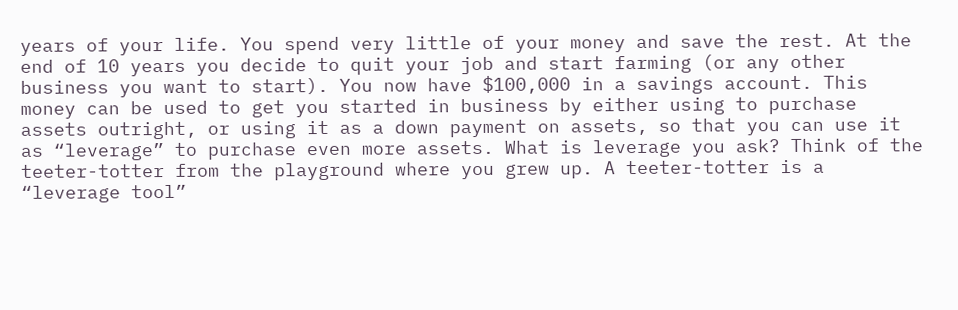years of your life. You spend very little of your money and save the rest. At the end of 10 years you decide to quit your job and start farming (or any other business you want to start). You now have $100,000 in a savings account. This money can be used to get you started in business by either using to purchase assets outright, or using it as a down payment on assets, so that you can use it as “leverage” to purchase even more assets. What is leverage you ask? Think of the teeter-totter from the playground where you grew up. A teeter-totter is a “leverage tool”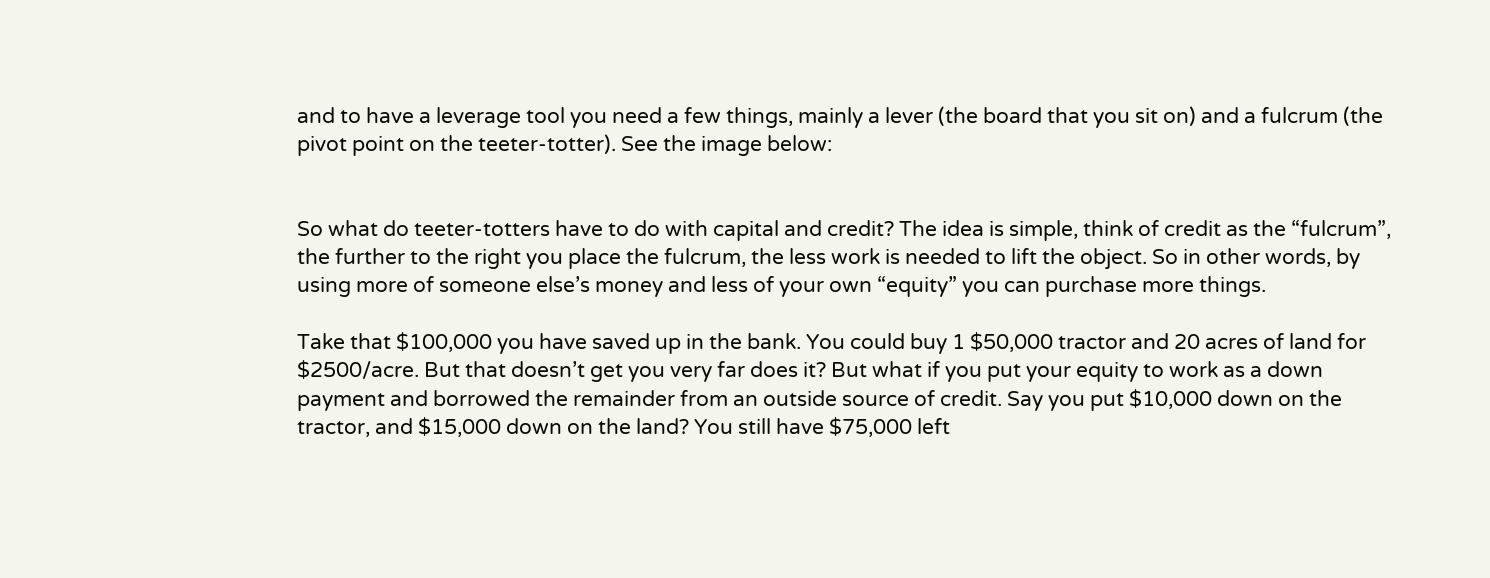and to have a leverage tool you need a few things, mainly a lever (the board that you sit on) and a fulcrum (the pivot point on the teeter-totter). See the image below:


So what do teeter-totters have to do with capital and credit? The idea is simple, think of credit as the “fulcrum”, the further to the right you place the fulcrum, the less work is needed to lift the object. So in other words, by using more of someone else’s money and less of your own “equity” you can purchase more things.

Take that $100,000 you have saved up in the bank. You could buy 1 $50,000 tractor and 20 acres of land for $2500/acre. But that doesn’t get you very far does it? But what if you put your equity to work as a down payment and borrowed the remainder from an outside source of credit. Say you put $10,000 down on the tractor, and $15,000 down on the land? You still have $75,000 left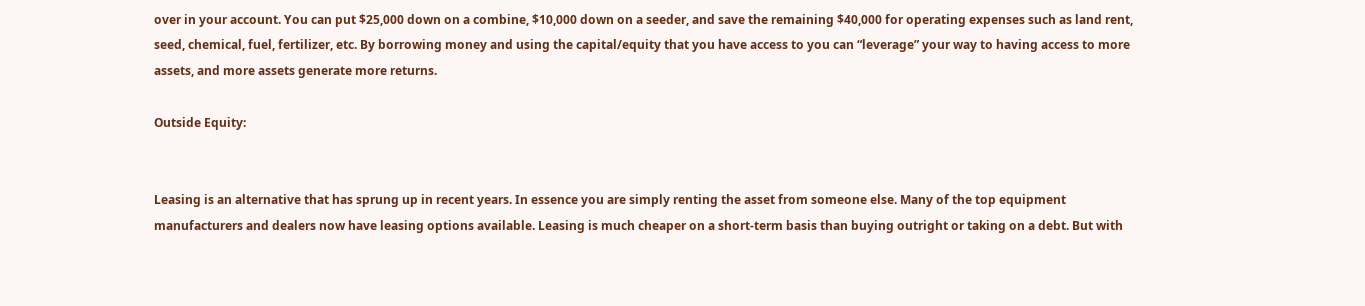over in your account. You can put $25,000 down on a combine, $10,000 down on a seeder, and save the remaining $40,000 for operating expenses such as land rent, seed, chemical, fuel, fertilizer, etc. By borrowing money and using the capital/equity that you have access to you can “leverage” your way to having access to more assets, and more assets generate more returns.

Outside Equity:


Leasing is an alternative that has sprung up in recent years. In essence you are simply renting the asset from someone else. Many of the top equipment manufacturers and dealers now have leasing options available. Leasing is much cheaper on a short-term basis than buying outright or taking on a debt. But with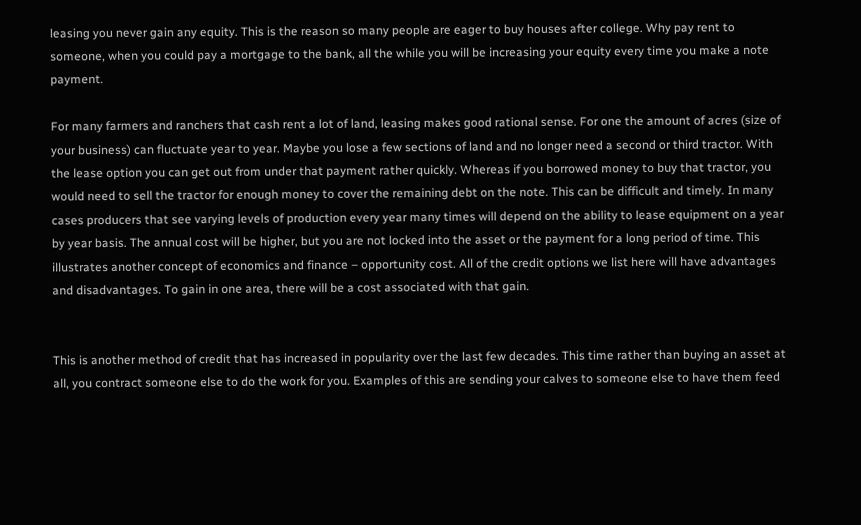leasing you never gain any equity. This is the reason so many people are eager to buy houses after college. Why pay rent to someone, when you could pay a mortgage to the bank, all the while you will be increasing your equity every time you make a note payment.

For many farmers and ranchers that cash rent a lot of land, leasing makes good rational sense. For one the amount of acres (size of your business) can fluctuate year to year. Maybe you lose a few sections of land and no longer need a second or third tractor. With the lease option you can get out from under that payment rather quickly. Whereas if you borrowed money to buy that tractor, you would need to sell the tractor for enough money to cover the remaining debt on the note. This can be difficult and timely. In many cases producers that see varying levels of production every year many times will depend on the ability to lease equipment on a year by year basis. The annual cost will be higher, but you are not locked into the asset or the payment for a long period of time. This illustrates another concept of economics and finance – opportunity cost. All of the credit options we list here will have advantages and disadvantages. To gain in one area, there will be a cost associated with that gain.


This is another method of credit that has increased in popularity over the last few decades. This time rather than buying an asset at all, you contract someone else to do the work for you. Examples of this are sending your calves to someone else to have them feed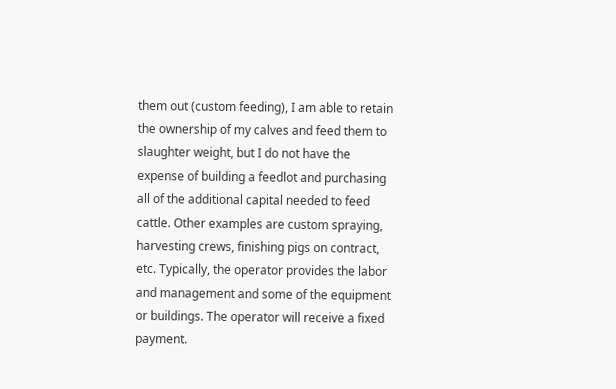them out (custom feeding), I am able to retain the ownership of my calves and feed them to slaughter weight, but I do not have the expense of building a feedlot and purchasing all of the additional capital needed to feed cattle. Other examples are custom spraying, harvesting crews, finishing pigs on contract, etc. Typically, the operator provides the labor and management and some of the equipment or buildings. The operator will receive a fixed payment.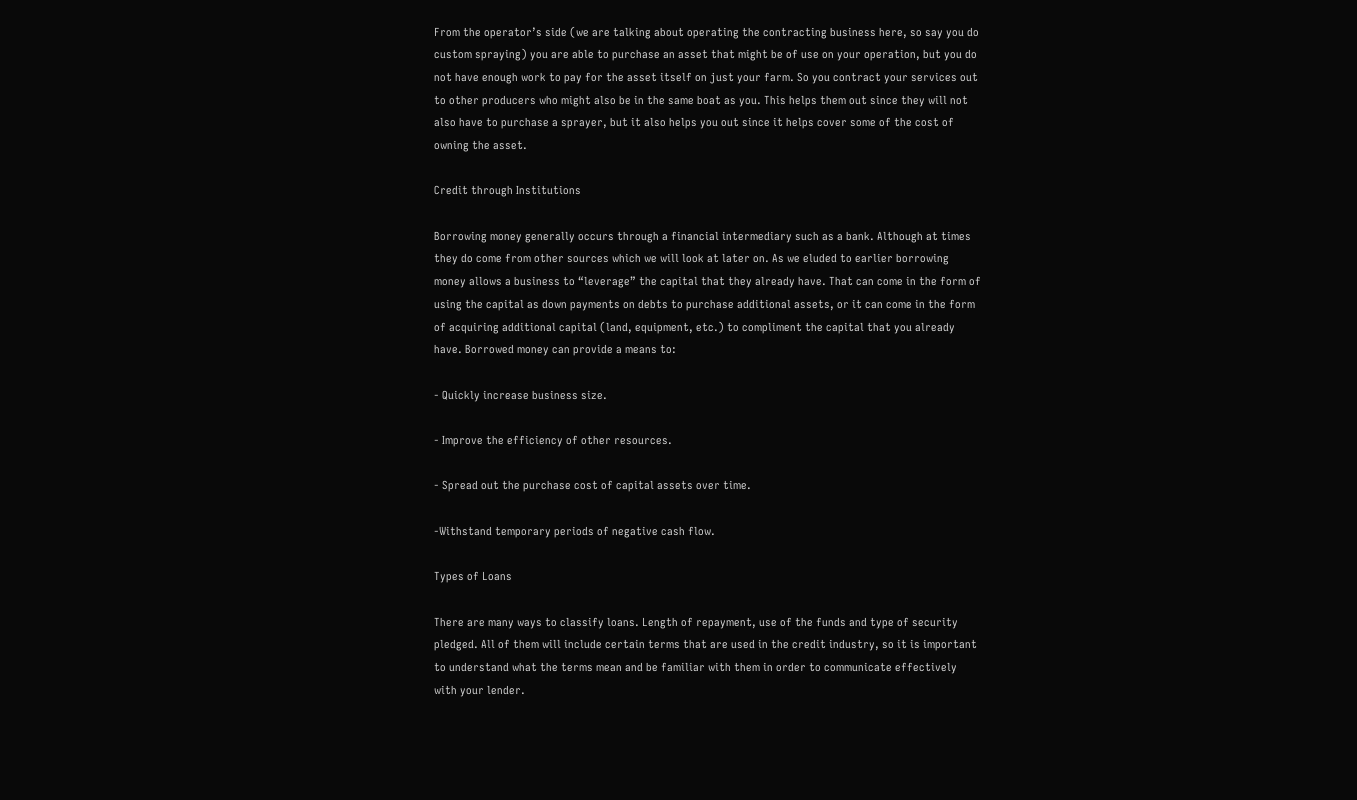From the operator’s side (we are talking about operating the contracting business here, so say you do custom spraying) you are able to purchase an asset that might be of use on your operation, but you do not have enough work to pay for the asset itself on just your farm. So you contract your services out to other producers who might also be in the same boat as you. This helps them out since they will not also have to purchase a sprayer, but it also helps you out since it helps cover some of the cost of owning the asset.

Credit through Institutions

Borrowing money generally occurs through a financial intermediary such as a bank. Although at times they do come from other sources which we will look at later on. As we eluded to earlier borrowing money allows a business to “leverage” the capital that they already have. That can come in the form of using the capital as down payments on debts to purchase additional assets, or it can come in the form of acquiring additional capital (land, equipment, etc.) to compliment the capital that you already have. Borrowed money can provide a means to:

- Quickly increase business size.

- Improve the efficiency of other resources.

- Spread out the purchase cost of capital assets over time.

-Withstand temporary periods of negative cash flow.

Types of Loans

There are many ways to classify loans. Length of repayment, use of the funds and type of security pledged. All of them will include certain terms that are used in the credit industry, so it is important to understand what the terms mean and be familiar with them in order to communicate effectively with your lender.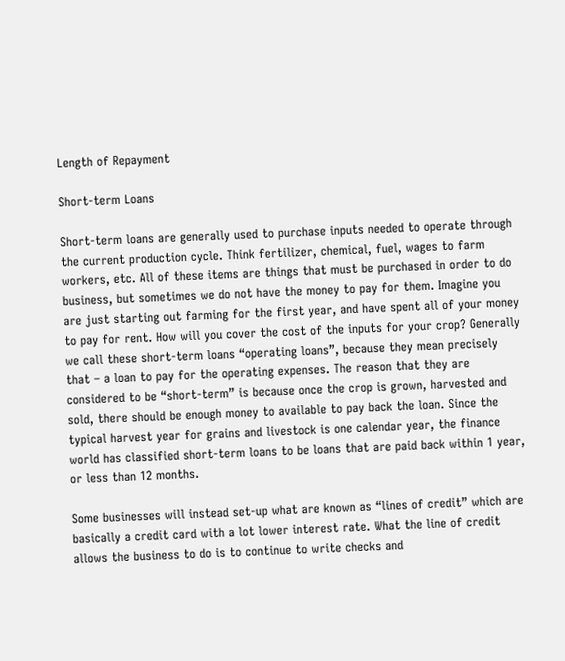Length of Repayment

Short-term Loans

Short-term loans are generally used to purchase inputs needed to operate through the current production cycle. Think fertilizer, chemical, fuel, wages to farm workers, etc. All of these items are things that must be purchased in order to do business, but sometimes we do not have the money to pay for them. Imagine you are just starting out farming for the first year, and have spent all of your money to pay for rent. How will you cover the cost of the inputs for your crop? Generally we call these short-term loans “operating loans”, because they mean precisely that – a loan to pay for the operating expenses. The reason that they are considered to be “short-term” is because once the crop is grown, harvested and sold, there should be enough money to available to pay back the loan. Since the typical harvest year for grains and livestock is one calendar year, the finance world has classified short-term loans to be loans that are paid back within 1 year, or less than 12 months.

Some businesses will instead set-up what are known as “lines of credit” which are basically a credit card with a lot lower interest rate. What the line of credit allows the business to do is to continue to write checks and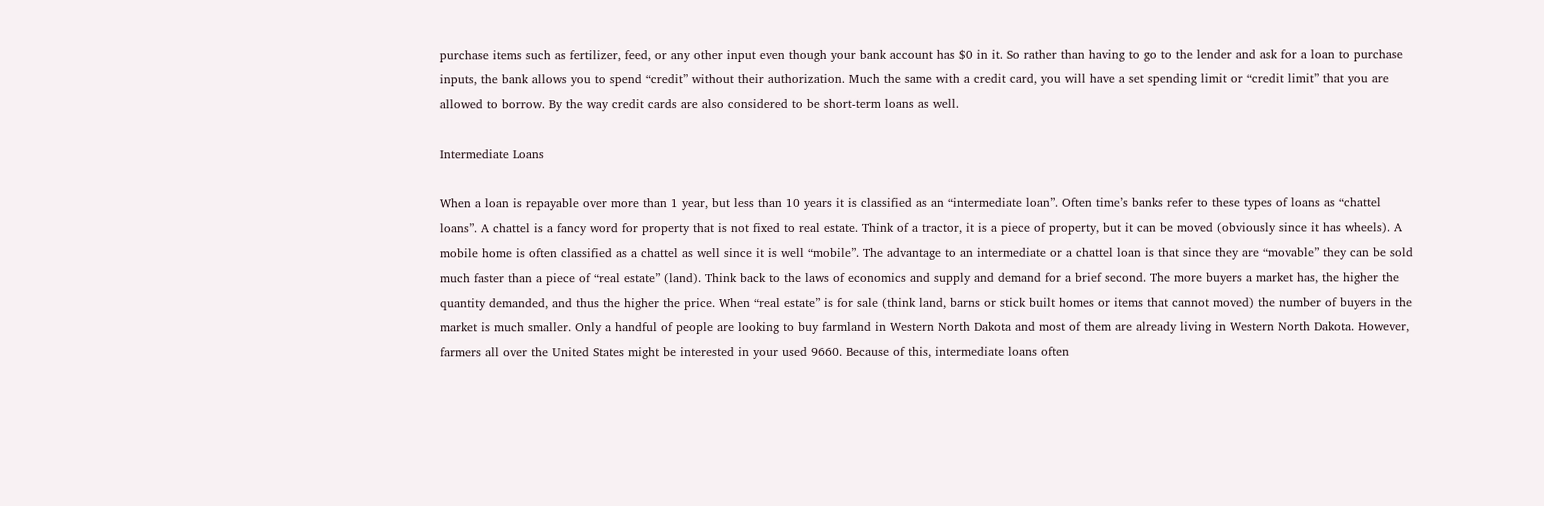purchase items such as fertilizer, feed, or any other input even though your bank account has $0 in it. So rather than having to go to the lender and ask for a loan to purchase inputs, the bank allows you to spend “credit” without their authorization. Much the same with a credit card, you will have a set spending limit or “credit limit” that you are allowed to borrow. By the way credit cards are also considered to be short-term loans as well.

Intermediate Loans

When a loan is repayable over more than 1 year, but less than 10 years it is classified as an “intermediate loan”. Often time’s banks refer to these types of loans as “chattel loans”. A chattel is a fancy word for property that is not fixed to real estate. Think of a tractor, it is a piece of property, but it can be moved (obviously since it has wheels). A mobile home is often classified as a chattel as well since it is well “mobile”. The advantage to an intermediate or a chattel loan is that since they are “movable” they can be sold much faster than a piece of “real estate” (land). Think back to the laws of economics and supply and demand for a brief second. The more buyers a market has, the higher the quantity demanded, and thus the higher the price. When “real estate” is for sale (think land, barns or stick built homes or items that cannot moved) the number of buyers in the market is much smaller. Only a handful of people are looking to buy farmland in Western North Dakota and most of them are already living in Western North Dakota. However, farmers all over the United States might be interested in your used 9660. Because of this, intermediate loans often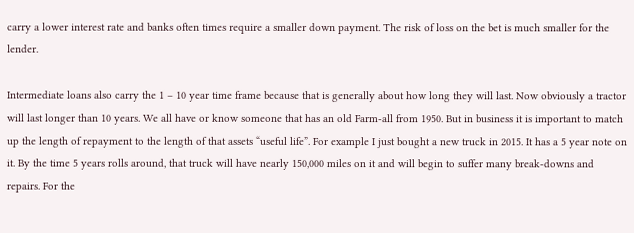carry a lower interest rate and banks often times require a smaller down payment. The risk of loss on the bet is much smaller for the lender.

Intermediate loans also carry the 1 – 10 year time frame because that is generally about how long they will last. Now obviously a tractor will last longer than 10 years. We all have or know someone that has an old Farm-all from 1950. But in business it is important to match up the length of repayment to the length of that assets “useful life”. For example I just bought a new truck in 2015. It has a 5 year note on it. By the time 5 years rolls around, that truck will have nearly 150,000 miles on it and will begin to suffer many break-downs and repairs. For the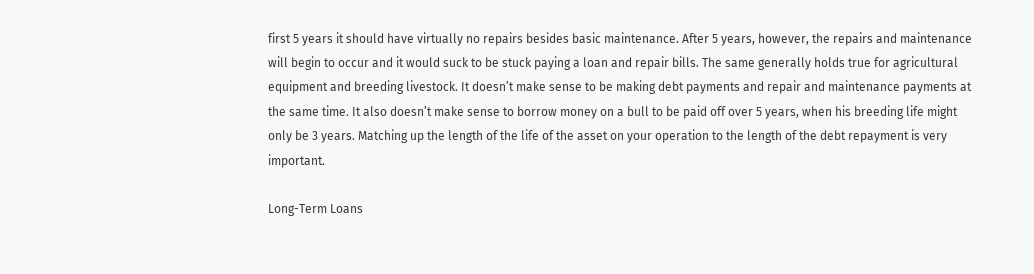first 5 years it should have virtually no repairs besides basic maintenance. After 5 years, however, the repairs and maintenance will begin to occur and it would suck to be stuck paying a loan and repair bills. The same generally holds true for agricultural equipment and breeding livestock. It doesn’t make sense to be making debt payments and repair and maintenance payments at the same time. It also doesn’t make sense to borrow money on a bull to be paid off over 5 years, when his breeding life might only be 3 years. Matching up the length of the life of the asset on your operation to the length of the debt repayment is very important.

Long-Term Loans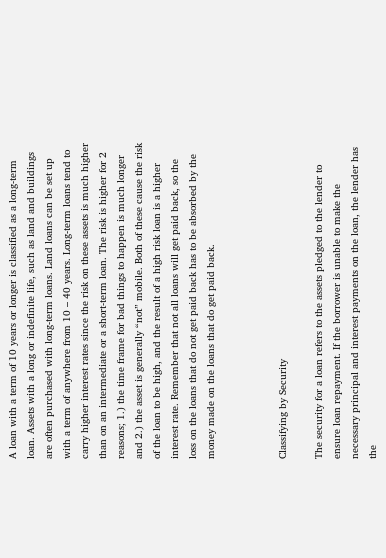A loan with a term of 10 years or longer is classified as a long-term loan. Assets with a long or indefinite life, such as land and buildings are often purchased with long-term loans. Land loans can be set up with a term of anywhere from 10 – 40 years. Long-term loans tend to carry higher interest rates since the risk on these assets is much higher than on an intermediate or a short-term loan. The risk is higher for 2 reasons; 1.) the time frame for bad things to happen is much longer and 2.) the asset is generally “not” mobile. Both of these cause the risk of the loan to be high, and the result of a high risk loan is a higher interest rate. Remember that not all loans will get paid back, so the loss on the loans that do not get paid back has to be absorbed by the money made on the loans that do get paid back.



Classifying by Security

The security for a loan refers to the assets pledged to the lender to ensure loan repayment. If the borrower is unable to make the necessary principal and interest payments on the loan, the lender has the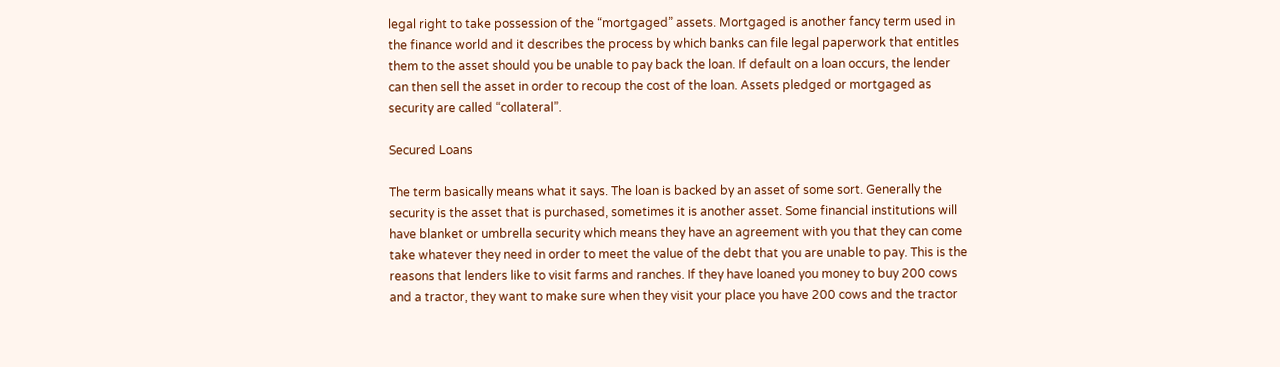legal right to take possession of the “mortgaged” assets. Mortgaged is another fancy term used in the finance world and it describes the process by which banks can file legal paperwork that entitles them to the asset should you be unable to pay back the loan. If default on a loan occurs, the lender can then sell the asset in order to recoup the cost of the loan. Assets pledged or mortgaged as security are called “collateral”.

Secured Loans

The term basically means what it says. The loan is backed by an asset of some sort. Generally the security is the asset that is purchased, sometimes it is another asset. Some financial institutions will have blanket or umbrella security which means they have an agreement with you that they can come take whatever they need in order to meet the value of the debt that you are unable to pay. This is the reasons that lenders like to visit farms and ranches. If they have loaned you money to buy 200 cows and a tractor, they want to make sure when they visit your place you have 200 cows and the tractor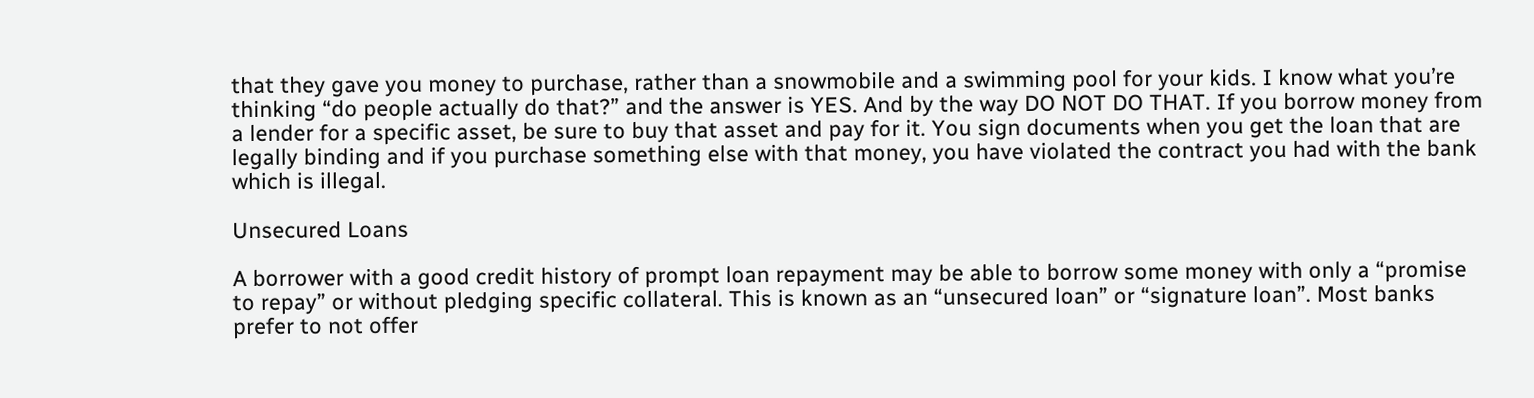that they gave you money to purchase, rather than a snowmobile and a swimming pool for your kids. I know what you’re thinking “do people actually do that?” and the answer is YES. And by the way DO NOT DO THAT. If you borrow money from a lender for a specific asset, be sure to buy that asset and pay for it. You sign documents when you get the loan that are legally binding and if you purchase something else with that money, you have violated the contract you had with the bank which is illegal.

Unsecured Loans

A borrower with a good credit history of prompt loan repayment may be able to borrow some money with only a “promise to repay” or without pledging specific collateral. This is known as an “unsecured loan” or “signature loan”. Most banks prefer to not offer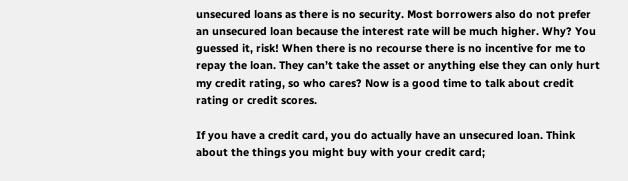unsecured loans as there is no security. Most borrowers also do not prefer an unsecured loan because the interest rate will be much higher. Why? You guessed it, risk! When there is no recourse there is no incentive for me to repay the loan. They can’t take the asset or anything else they can only hurt my credit rating, so who cares? Now is a good time to talk about credit rating or credit scores.

If you have a credit card, you do actually have an unsecured loan. Think about the things you might buy with your credit card;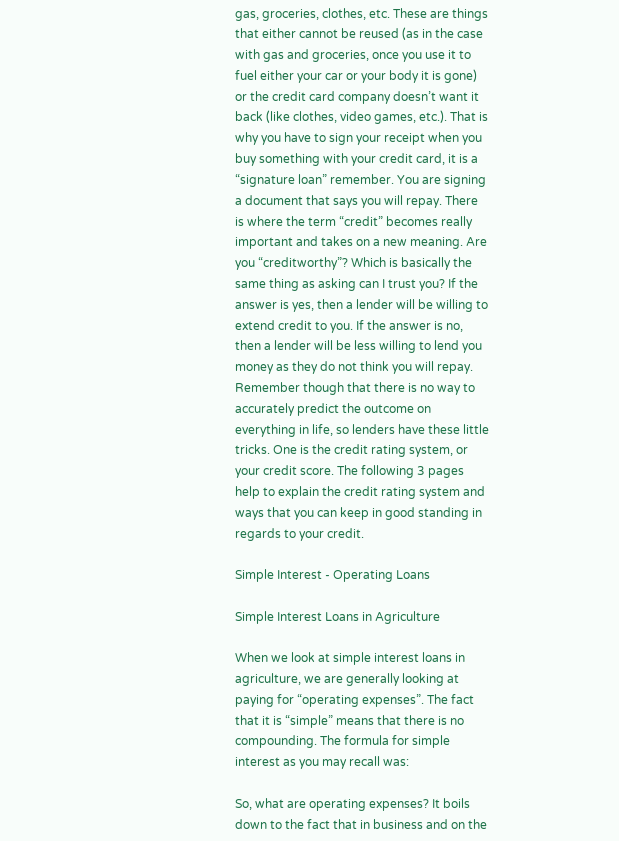gas, groceries, clothes, etc. These are things that either cannot be reused (as in the case with gas and groceries, once you use it to fuel either your car or your body it is gone) or the credit card company doesn’t want it back (like clothes, video games, etc.). That is why you have to sign your receipt when you buy something with your credit card, it is a “signature loan” remember. You are signing a document that says you will repay. There is where the term “credit” becomes really important and takes on a new meaning. Are you “creditworthy”? Which is basically the same thing as asking can I trust you? If the answer is yes, then a lender will be willing to extend credit to you. If the answer is no, then a lender will be less willing to lend you money as they do not think you will repay. Remember though that there is no way to accurately predict the outcome on everything in life, so lenders have these little tricks. One is the credit rating system, or your credit score. The following 3 pages help to explain the credit rating system and ways that you can keep in good standing in regards to your credit.

Simple Interest - Operating Loans

Simple Interest Loans in Agriculture

When we look at simple interest loans in agriculture, we are generally looking at paying for “operating expenses”. The fact that it is “simple” means that there is no compounding. The formula for simple interest as you may recall was:

So, what are operating expenses? It boils down to the fact that in business and on the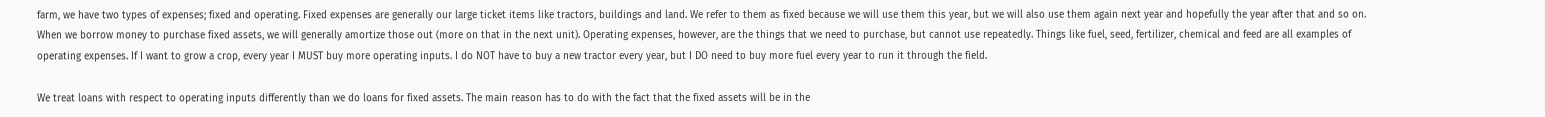farm, we have two types of expenses; fixed and operating. Fixed expenses are generally our large ticket items like tractors, buildings and land. We refer to them as fixed because we will use them this year, but we will also use them again next year and hopefully the year after that and so on. When we borrow money to purchase fixed assets, we will generally amortize those out (more on that in the next unit). Operating expenses, however, are the things that we need to purchase, but cannot use repeatedly. Things like fuel, seed, fertilizer, chemical and feed are all examples of operating expenses. If I want to grow a crop, every year I MUST buy more operating inputs. I do NOT have to buy a new tractor every year, but I DO need to buy more fuel every year to run it through the field.

We treat loans with respect to operating inputs differently than we do loans for fixed assets. The main reason has to do with the fact that the fixed assets will be in the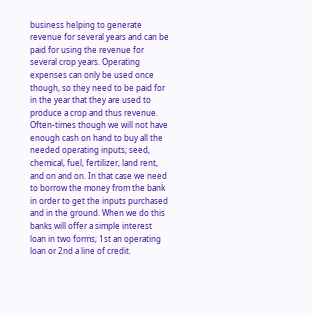business helping to generate revenue for several years and can be paid for using the revenue for several crop years. Operating expenses can only be used once though, so they need to be paid for in the year that they are used to produce a crop and thus revenue. Often-times though we will not have enough cash on hand to buy all the needed operating inputs; seed, chemical, fuel, fertilizer, land rent, and on and on. In that case we need to borrow the money from the bank in order to get the inputs purchased and in the ground. When we do this banks will offer a simple interest loan in two forms; 1st an operating loan or 2nd a line of credit.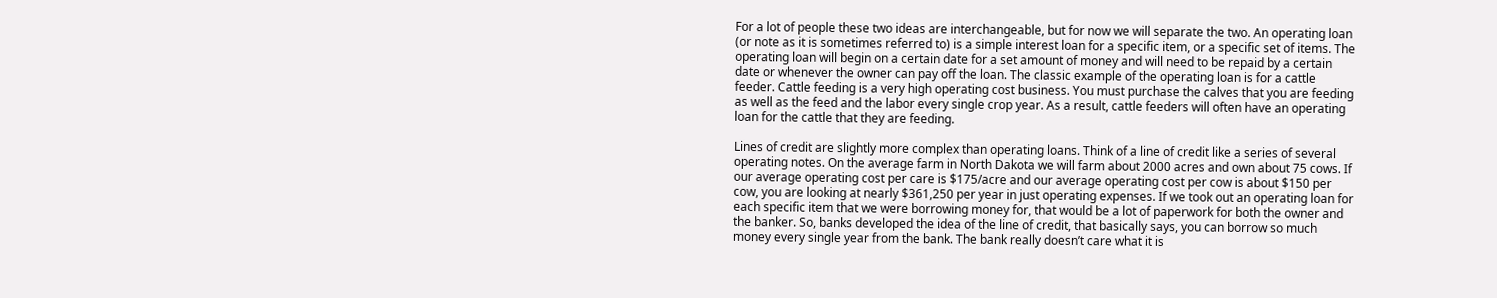For a lot of people these two ideas are interchangeable, but for now we will separate the two. An operating loan (or note as it is sometimes referred to) is a simple interest loan for a specific item, or a specific set of items. The operating loan will begin on a certain date for a set amount of money and will need to be repaid by a certain date or whenever the owner can pay off the loan. The classic example of the operating loan is for a cattle feeder. Cattle feeding is a very high operating cost business. You must purchase the calves that you are feeding as well as the feed and the labor every single crop year. As a result, cattle feeders will often have an operating loan for the cattle that they are feeding.

Lines of credit are slightly more complex than operating loans. Think of a line of credit like a series of several operating notes. On the average farm in North Dakota we will farm about 2000 acres and own about 75 cows. If our average operating cost per care is $175/acre and our average operating cost per cow is about $150 per cow, you are looking at nearly $361,250 per year in just operating expenses. If we took out an operating loan for each specific item that we were borrowing money for, that would be a lot of paperwork for both the owner and the banker. So, banks developed the idea of the line of credit, that basically says, you can borrow so much money every single year from the bank. The bank really doesn’t care what it is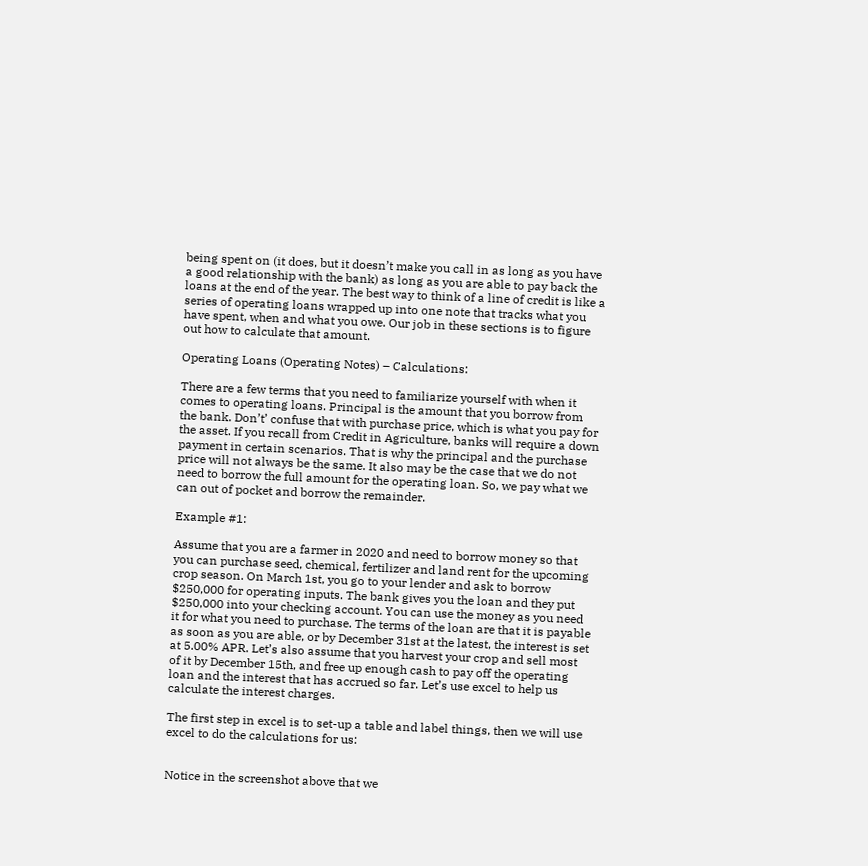being spent on (it does, but it doesn’t make you call in as long as you have a good relationship with the bank) as long as you are able to pay back the loans at the end of the year. The best way to think of a line of credit is like a series of operating loans wrapped up into one note that tracks what you have spent, when and what you owe. Our job in these sections is to figure out how to calculate that amount.

Operating Loans (Operating Notes) – Calculations:

There are a few terms that you need to familiarize yourself with when it comes to operating loans. Principal is the amount that you borrow from the bank. Don’t’ confuse that with purchase price, which is what you pay for the asset. If you recall from Credit in Agriculture, banks will require a down payment in certain scenarios. That is why the principal and the purchase price will not always be the same. It also may be the case that we do not need to borrow the full amount for the operating loan. So, we pay what we can out of pocket and borrow the remainder.

Example #1:

Assume that you are a farmer in 2020 and need to borrow money so that you can purchase seed, chemical, fertilizer and land rent for the upcoming crop season. On March 1st, you go to your lender and ask to borrow $250,000 for operating inputs. The bank gives you the loan and they put $250,000 into your checking account. You can use the money as you need it for what you need to purchase. The terms of the loan are that it is payable as soon as you are able, or by December 31st at the latest, the interest is set at 5.00% APR. Let’s also assume that you harvest your crop and sell most of it by December 15th, and free up enough cash to pay off the operating loan and the interest that has accrued so far. Let’s use excel to help us calculate the interest charges.

The first step in excel is to set-up a table and label things, then we will use excel to do the calculations for us:


Notice in the screenshot above that we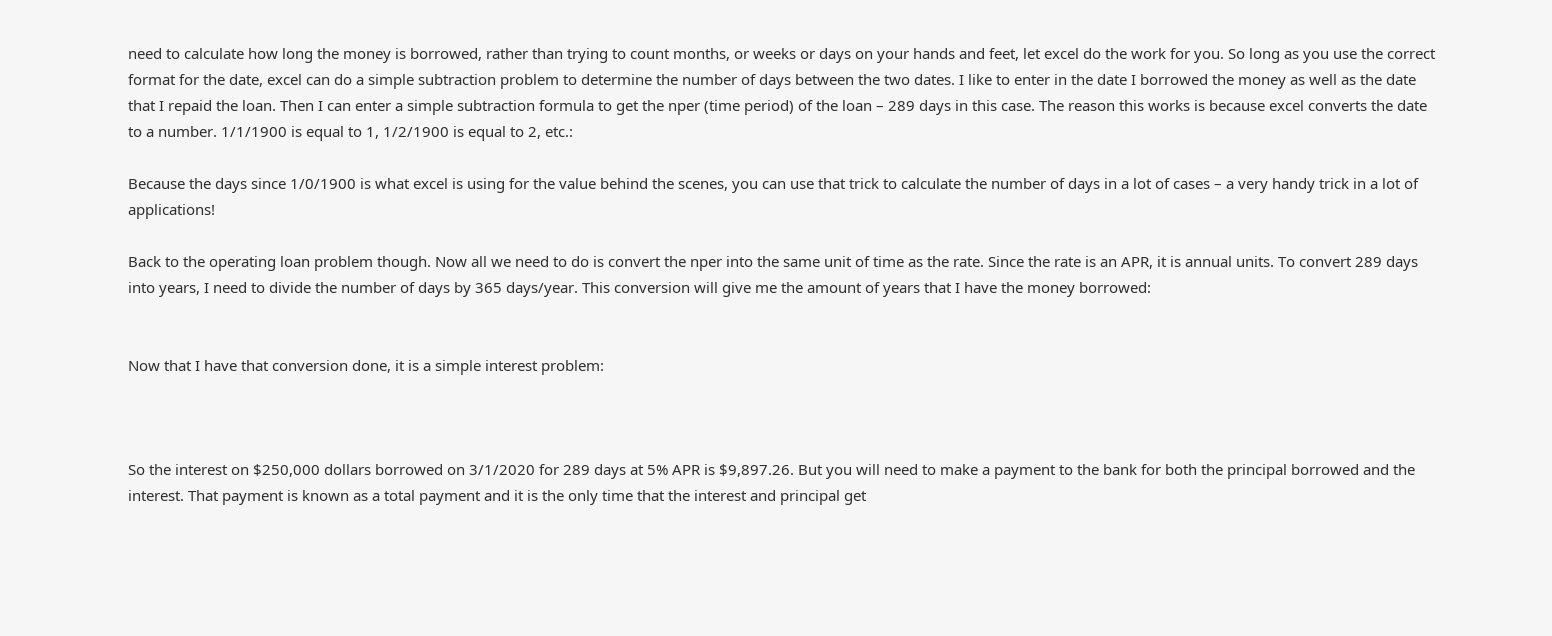need to calculate how long the money is borrowed, rather than trying to count months, or weeks or days on your hands and feet, let excel do the work for you. So long as you use the correct format for the date, excel can do a simple subtraction problem to determine the number of days between the two dates. I like to enter in the date I borrowed the money as well as the date that I repaid the loan. Then I can enter a simple subtraction formula to get the nper (time period) of the loan – 289 days in this case. The reason this works is because excel converts the date to a number. 1/1/1900 is equal to 1, 1/2/1900 is equal to 2, etc.:

Because the days since 1/0/1900 is what excel is using for the value behind the scenes, you can use that trick to calculate the number of days in a lot of cases – a very handy trick in a lot of applications!

Back to the operating loan problem though. Now all we need to do is convert the nper into the same unit of time as the rate. Since the rate is an APR, it is annual units. To convert 289 days into years, I need to divide the number of days by 365 days/year. This conversion will give me the amount of years that I have the money borrowed:


Now that I have that conversion done, it is a simple interest problem:



So the interest on $250,000 dollars borrowed on 3/1/2020 for 289 days at 5% APR is $9,897.26. But you will need to make a payment to the bank for both the principal borrowed and the interest. That payment is known as a total payment and it is the only time that the interest and principal get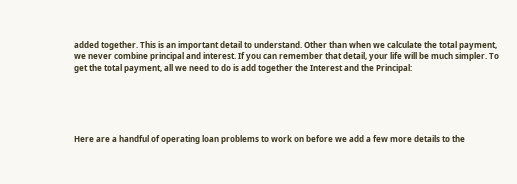added together. This is an important detail to understand. Other than when we calculate the total payment, we never combine principal and interest. If you can remember that detail, your life will be much simpler. To get the total payment, all we need to do is add together the Interest and the Principal:





Here are a handful of operating loan problems to work on before we add a few more details to the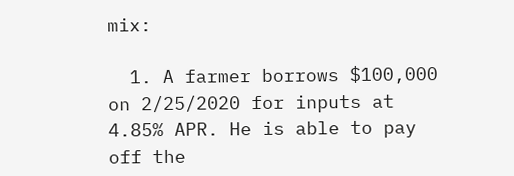mix:

  1. A farmer borrows $100,000 on 2/25/2020 for inputs at 4.85% APR. He is able to pay off the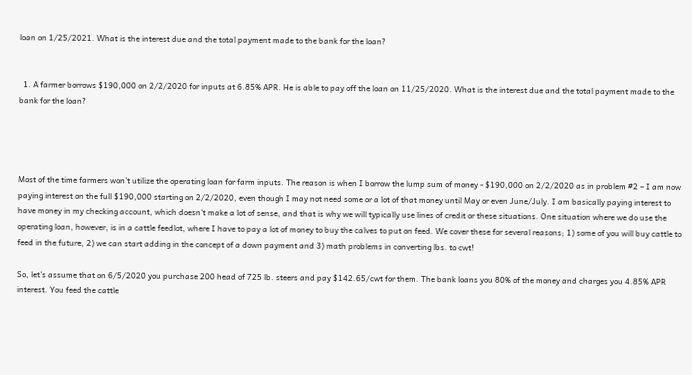loan on 1/25/2021. What is the interest due and the total payment made to the bank for the loan?


  1. A farmer borrows $190,000 on 2/2/2020 for inputs at 6.85% APR. He is able to pay off the loan on 11/25/2020. What is the interest due and the total payment made to the bank for the loan?




Most of the time farmers won’t utilize the operating loan for farm inputs. The reason is when I borrow the lump sum of money - $190,000 on 2/2/2020 as in problem #2 – I am now paying interest on the full $190,000 starting on 2/2/2020, even though I may not need some or a lot of that money until May or even June/July. I am basically paying interest to have money in my checking account, which doesn’t make a lot of sense, and that is why we will typically use lines of credit or these situations. One situation where we do use the operating loan, however, is in a cattle feedlot, where I have to pay a lot of money to buy the calves to put on feed. We cover these for several reasons; 1) some of you will buy cattle to feed in the future, 2) we can start adding in the concept of a down payment and 3) math problems in converting lbs. to cwt!

So, let’s assume that on 6/5/2020 you purchase 200 head of 725 lb. steers and pay $142.65/cwt for them. The bank loans you 80% of the money and charges you 4.85% APR interest. You feed the cattle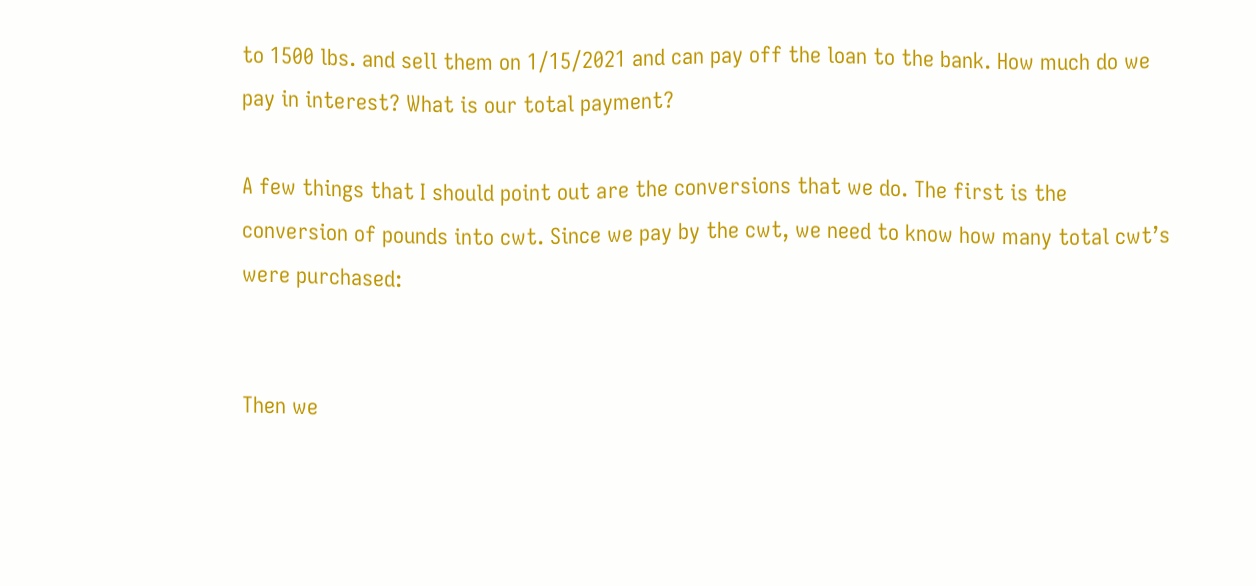to 1500 lbs. and sell them on 1/15/2021 and can pay off the loan to the bank. How much do we pay in interest? What is our total payment?

A few things that I should point out are the conversions that we do. The first is the conversion of pounds into cwt. Since we pay by the cwt, we need to know how many total cwt’s were purchased:


Then we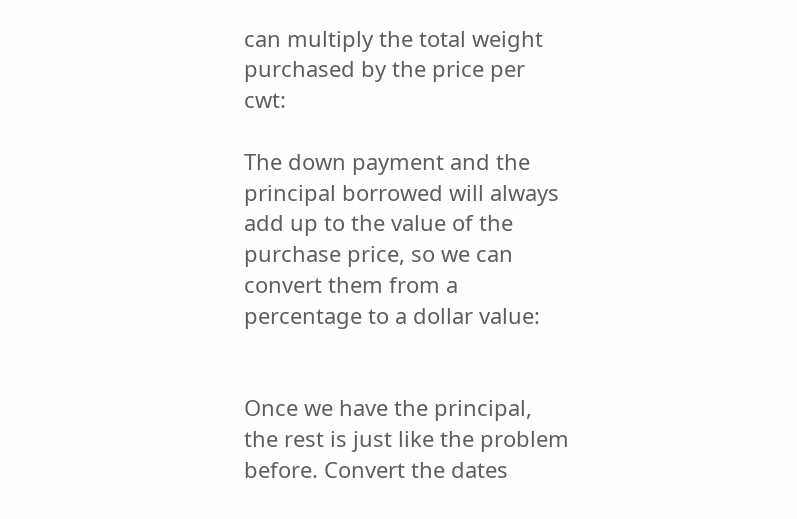can multiply the total weight purchased by the price per cwt:

The down payment and the principal borrowed will always add up to the value of the purchase price, so we can convert them from a percentage to a dollar value:


Once we have the principal, the rest is just like the problem before. Convert the dates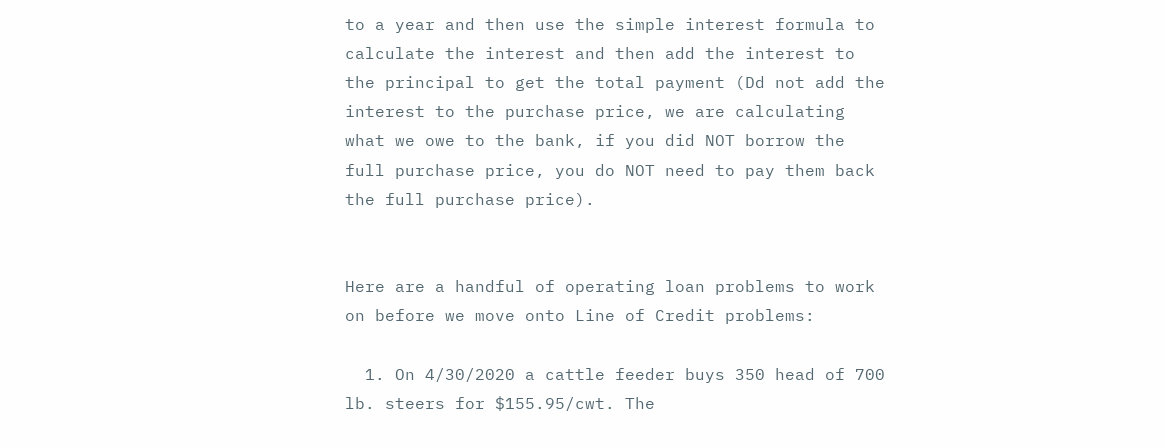to a year and then use the simple interest formula to calculate the interest and then add the interest to the principal to get the total payment (Dd not add the interest to the purchase price, we are calculating what we owe to the bank, if you did NOT borrow the full purchase price, you do NOT need to pay them back the full purchase price).


Here are a handful of operating loan problems to work on before we move onto Line of Credit problems:

  1. On 4/30/2020 a cattle feeder buys 350 head of 700 lb. steers for $155.95/cwt. The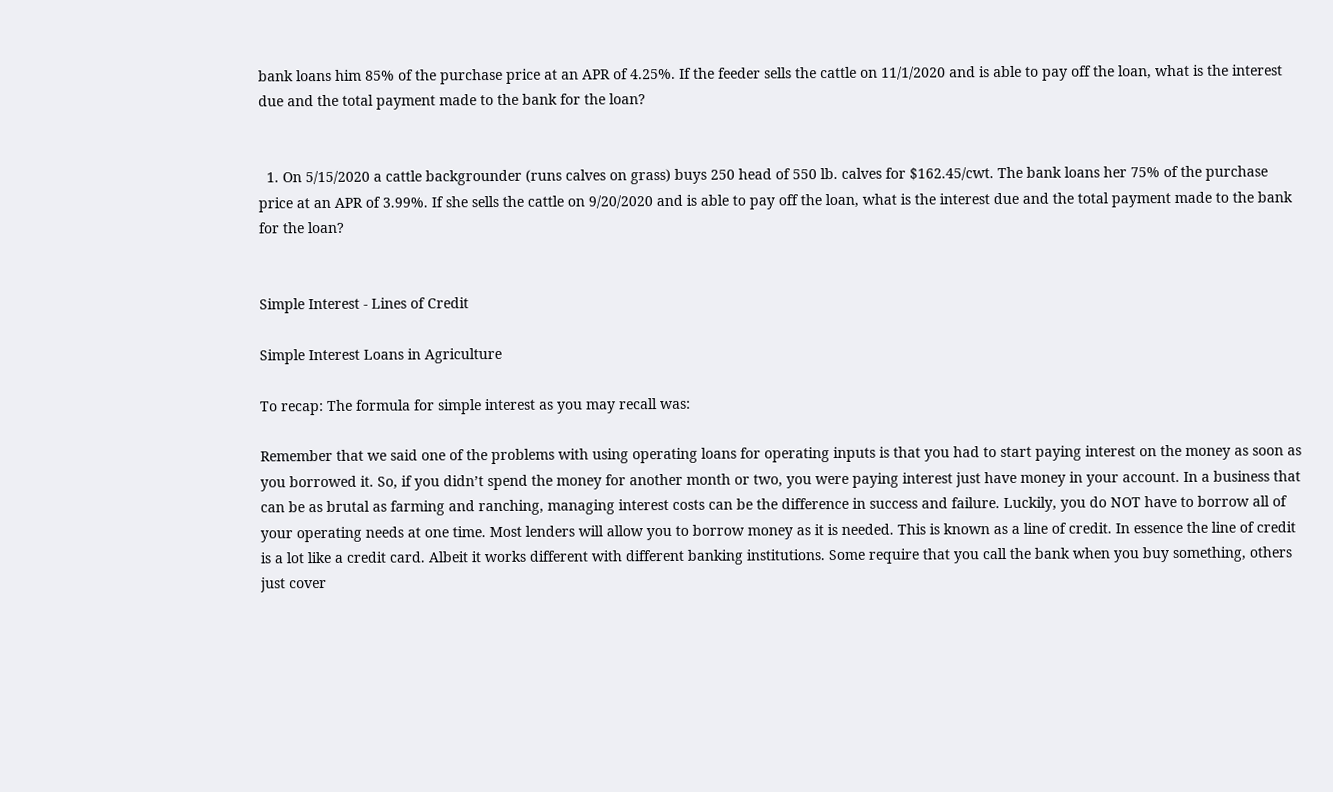bank loans him 85% of the purchase price at an APR of 4.25%. If the feeder sells the cattle on 11/1/2020 and is able to pay off the loan, what is the interest due and the total payment made to the bank for the loan?


  1. On 5/15/2020 a cattle backgrounder (runs calves on grass) buys 250 head of 550 lb. calves for $162.45/cwt. The bank loans her 75% of the purchase price at an APR of 3.99%. If she sells the cattle on 9/20/2020 and is able to pay off the loan, what is the interest due and the total payment made to the bank for the loan?


Simple Interest - Lines of Credit

Simple Interest Loans in Agriculture

To recap: The formula for simple interest as you may recall was:

Remember that we said one of the problems with using operating loans for operating inputs is that you had to start paying interest on the money as soon as you borrowed it. So, if you didn’t spend the money for another month or two, you were paying interest just have money in your account. In a business that can be as brutal as farming and ranching, managing interest costs can be the difference in success and failure. Luckily, you do NOT have to borrow all of your operating needs at one time. Most lenders will allow you to borrow money as it is needed. This is known as a line of credit. In essence the line of credit is a lot like a credit card. Albeit it works different with different banking institutions. Some require that you call the bank when you buy something, others just cover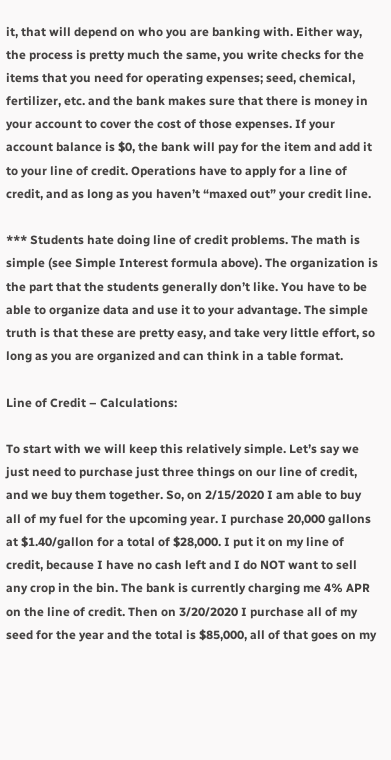it, that will depend on who you are banking with. Either way, the process is pretty much the same, you write checks for the items that you need for operating expenses; seed, chemical, fertilizer, etc. and the bank makes sure that there is money in your account to cover the cost of those expenses. If your account balance is $0, the bank will pay for the item and add it to your line of credit. Operations have to apply for a line of credit, and as long as you haven’t “maxed out” your credit line.

*** Students hate doing line of credit problems. The math is simple (see Simple Interest formula above). The organization is the part that the students generally don’t like. You have to be able to organize data and use it to your advantage. The simple truth is that these are pretty easy, and take very little effort, so long as you are organized and can think in a table format.

Line of Credit – Calculations:

To start with we will keep this relatively simple. Let’s say we just need to purchase just three things on our line of credit, and we buy them together. So, on 2/15/2020 I am able to buy all of my fuel for the upcoming year. I purchase 20,000 gallons at $1.40/gallon for a total of $28,000. I put it on my line of credit, because I have no cash left and I do NOT want to sell any crop in the bin. The bank is currently charging me 4% APR on the line of credit. Then on 3/20/2020 I purchase all of my seed for the year and the total is $85,000, all of that goes on my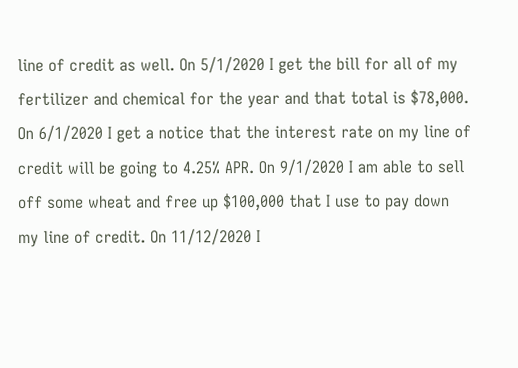line of credit as well. On 5/1/2020 I get the bill for all of my fertilizer and chemical for the year and that total is $78,000. On 6/1/2020 I get a notice that the interest rate on my line of credit will be going to 4.25% APR. On 9/1/2020 I am able to sell off some wheat and free up $100,000 that I use to pay down my line of credit. On 11/12/2020 I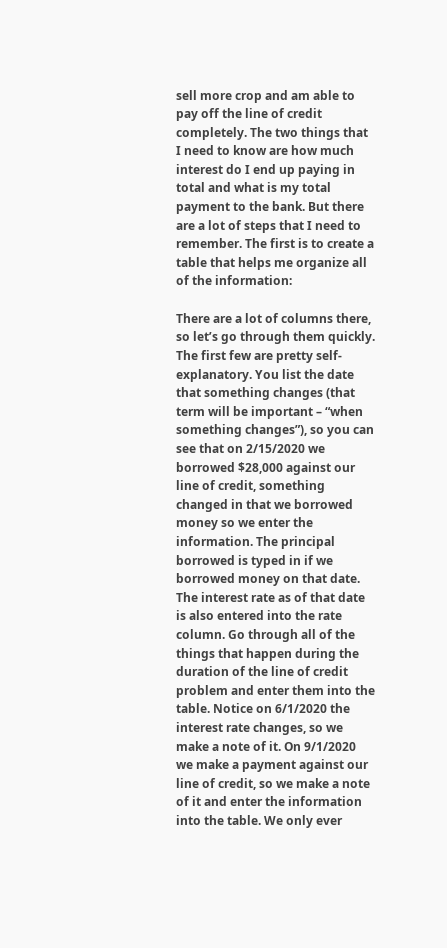sell more crop and am able to pay off the line of credit completely. The two things that I need to know are how much interest do I end up paying in total and what is my total payment to the bank. But there are a lot of steps that I need to remember. The first is to create a table that helps me organize all of the information:

There are a lot of columns there, so let’s go through them quickly. The first few are pretty self-explanatory. You list the date that something changes (that term will be important – “when something changes”), so you can see that on 2/15/2020 we borrowed $28,000 against our line of credit, something changed in that we borrowed money so we enter the information. The principal borrowed is typed in if we borrowed money on that date. The interest rate as of that date is also entered into the rate column. Go through all of the things that happen during the duration of the line of credit problem and enter them into the table. Notice on 6/1/2020 the interest rate changes, so we make a note of it. On 9/1/2020 we make a payment against our line of credit, so we make a note of it and enter the information into the table. We only ever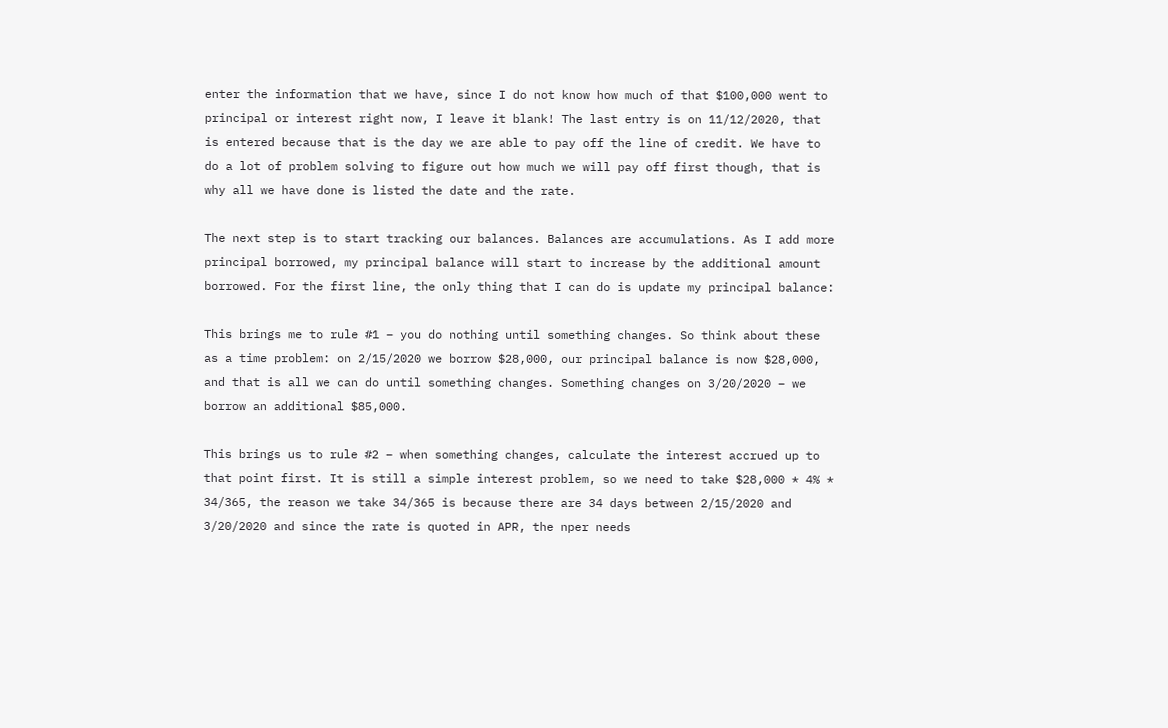enter the information that we have, since I do not know how much of that $100,000 went to principal or interest right now, I leave it blank! The last entry is on 11/12/2020, that is entered because that is the day we are able to pay off the line of credit. We have to do a lot of problem solving to figure out how much we will pay off first though, that is why all we have done is listed the date and the rate.

The next step is to start tracking our balances. Balances are accumulations. As I add more principal borrowed, my principal balance will start to increase by the additional amount borrowed. For the first line, the only thing that I can do is update my principal balance:

This brings me to rule #1 – you do nothing until something changes. So think about these as a time problem: on 2/15/2020 we borrow $28,000, our principal balance is now $28,000, and that is all we can do until something changes. Something changes on 3/20/2020 – we borrow an additional $85,000.

This brings us to rule #2 – when something changes, calculate the interest accrued up to that point first. It is still a simple interest problem, so we need to take $28,000 * 4% * 34/365, the reason we take 34/365 is because there are 34 days between 2/15/2020 and 3/20/2020 and since the rate is quoted in APR, the nper needs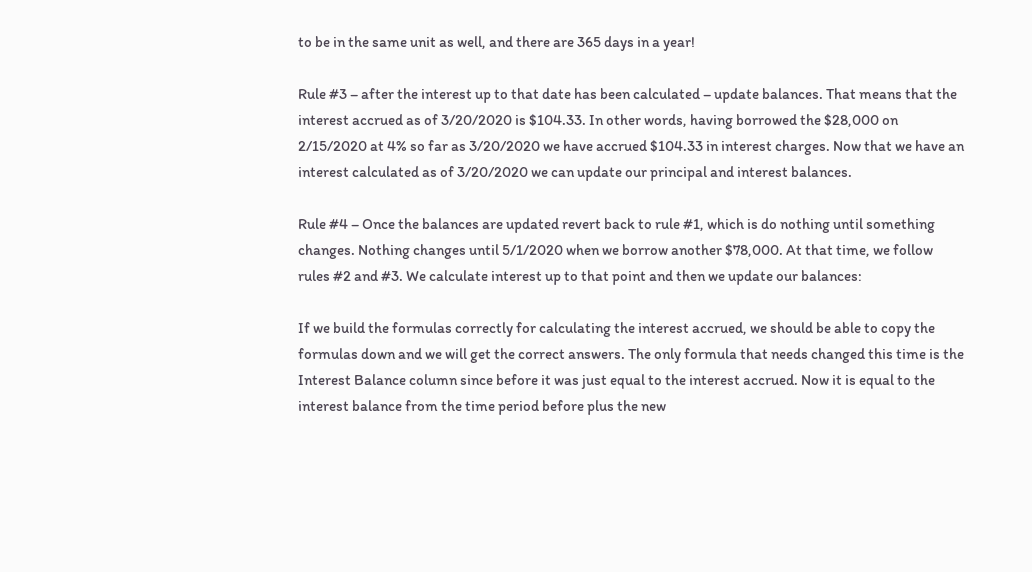to be in the same unit as well, and there are 365 days in a year!

Rule #3 – after the interest up to that date has been calculated – update balances. That means that the interest accrued as of 3/20/2020 is $104.33. In other words, having borrowed the $28,000 on 2/15/2020 at 4% so far as 3/20/2020 we have accrued $104.33 in interest charges. Now that we have an interest calculated as of 3/20/2020 we can update our principal and interest balances.

Rule #4 – Once the balances are updated revert back to rule #1, which is do nothing until something changes. Nothing changes until 5/1/2020 when we borrow another $78,000. At that time, we follow rules #2 and #3. We calculate interest up to that point and then we update our balances:

If we build the formulas correctly for calculating the interest accrued, we should be able to copy the formulas down and we will get the correct answers. The only formula that needs changed this time is the Interest Balance column since before it was just equal to the interest accrued. Now it is equal to the interest balance from the time period before plus the new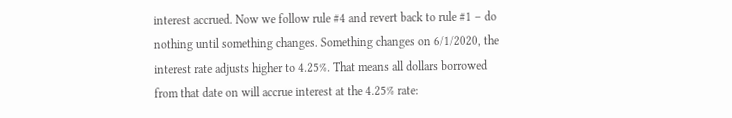interest accrued. Now we follow rule #4 and revert back to rule #1 – do nothing until something changes. Something changes on 6/1/2020, the interest rate adjusts higher to 4.25%. That means all dollars borrowed from that date on will accrue interest at the 4.25% rate: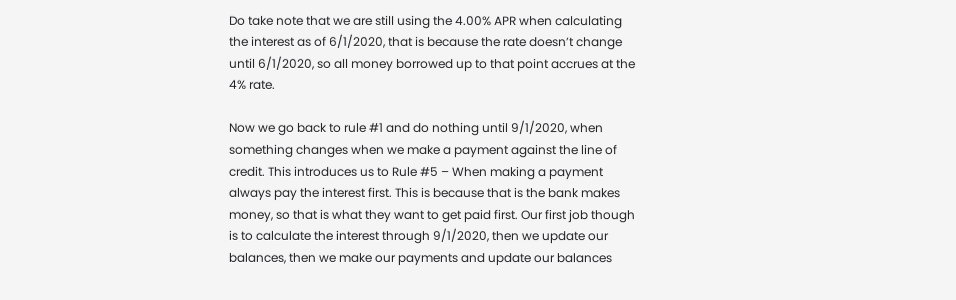Do take note that we are still using the 4.00% APR when calculating the interest as of 6/1/2020, that is because the rate doesn’t change until 6/1/2020, so all money borrowed up to that point accrues at the 4% rate.

Now we go back to rule #1 and do nothing until 9/1/2020, when something changes when we make a payment against the line of credit. This introduces us to Rule #5 – When making a payment always pay the interest first. This is because that is the bank makes money, so that is what they want to get paid first. Our first job though is to calculate the interest through 9/1/2020, then we update our balances, then we make our payments and update our balances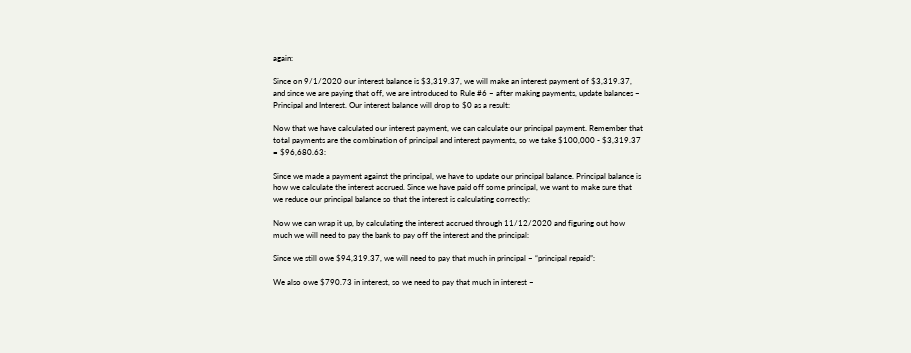again:

Since on 9/1/2020 our interest balance is $3,319.37, we will make an interest payment of $3,319.37, and since we are paying that off, we are introduced to Rule #6 – after making payments, update balances – Principal and Interest. Our interest balance will drop to $0 as a result:

Now that we have calculated our interest payment, we can calculate our principal payment. Remember that total payments are the combination of principal and interest payments, so we take $100,000 - $3,319.37 = $96,680.63:

Since we made a payment against the principal, we have to update our principal balance. Principal balance is how we calculate the interest accrued. Since we have paid off some principal, we want to make sure that we reduce our principal balance so that the interest is calculating correctly:

Now we can wrap it up, by calculating the interest accrued through 11/12/2020 and figuring out how much we will need to pay the bank to pay off the interest and the principal:

Since we still owe $94,319.37, we will need to pay that much in principal – “principal repaid”:

We also owe $790.73 in interest, so we need to pay that much in interest –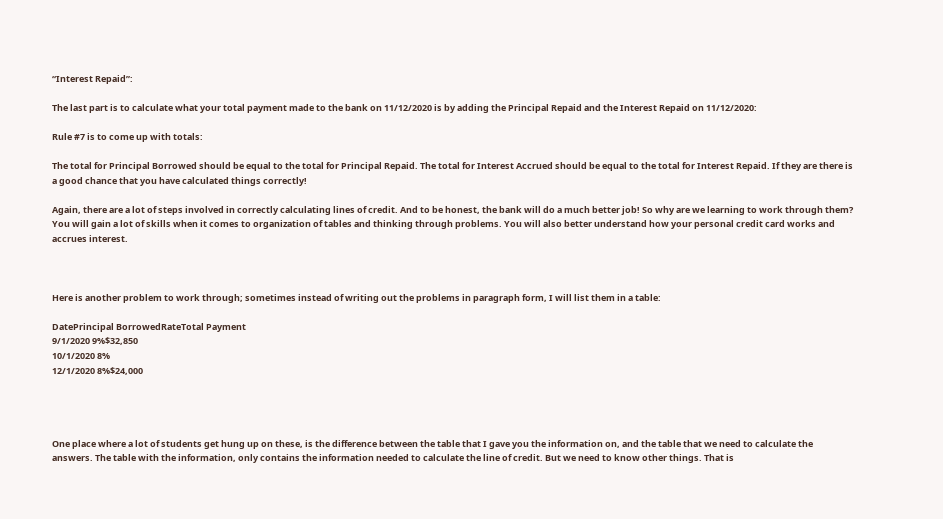“Interest Repaid”:

The last part is to calculate what your total payment made to the bank on 11/12/2020 is by adding the Principal Repaid and the Interest Repaid on 11/12/2020:

Rule #7 is to come up with totals:

The total for Principal Borrowed should be equal to the total for Principal Repaid. The total for Interest Accrued should be equal to the total for Interest Repaid. If they are there is a good chance that you have calculated things correctly!

Again, there are a lot of steps involved in correctly calculating lines of credit. And to be honest, the bank will do a much better job! So why are we learning to work through them? You will gain a lot of skills when it comes to organization of tables and thinking through problems. You will also better understand how your personal credit card works and accrues interest.



Here is another problem to work through; sometimes instead of writing out the problems in paragraph form, I will list them in a table:

DatePrincipal BorrowedRateTotal Payment
9/1/2020 9%$32,850
10/1/2020 8%
12/1/2020 8%$24,000




One place where a lot of students get hung up on these, is the difference between the table that I gave you the information on, and the table that we need to calculate the answers. The table with the information, only contains the information needed to calculate the line of credit. But we need to know other things. That is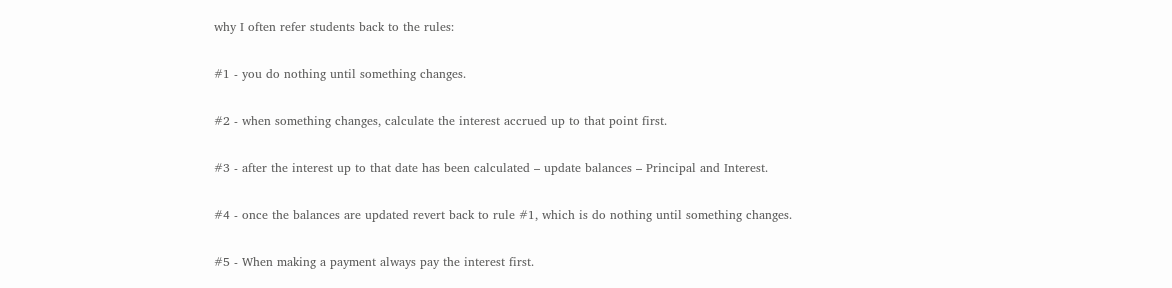why I often refer students back to the rules:

#1 - you do nothing until something changes.

#2 - when something changes, calculate the interest accrued up to that point first.

#3 - after the interest up to that date has been calculated – update balances – Principal and Interest.

#4 - once the balances are updated revert back to rule #1, which is do nothing until something changes.

#5 - When making a payment always pay the interest first.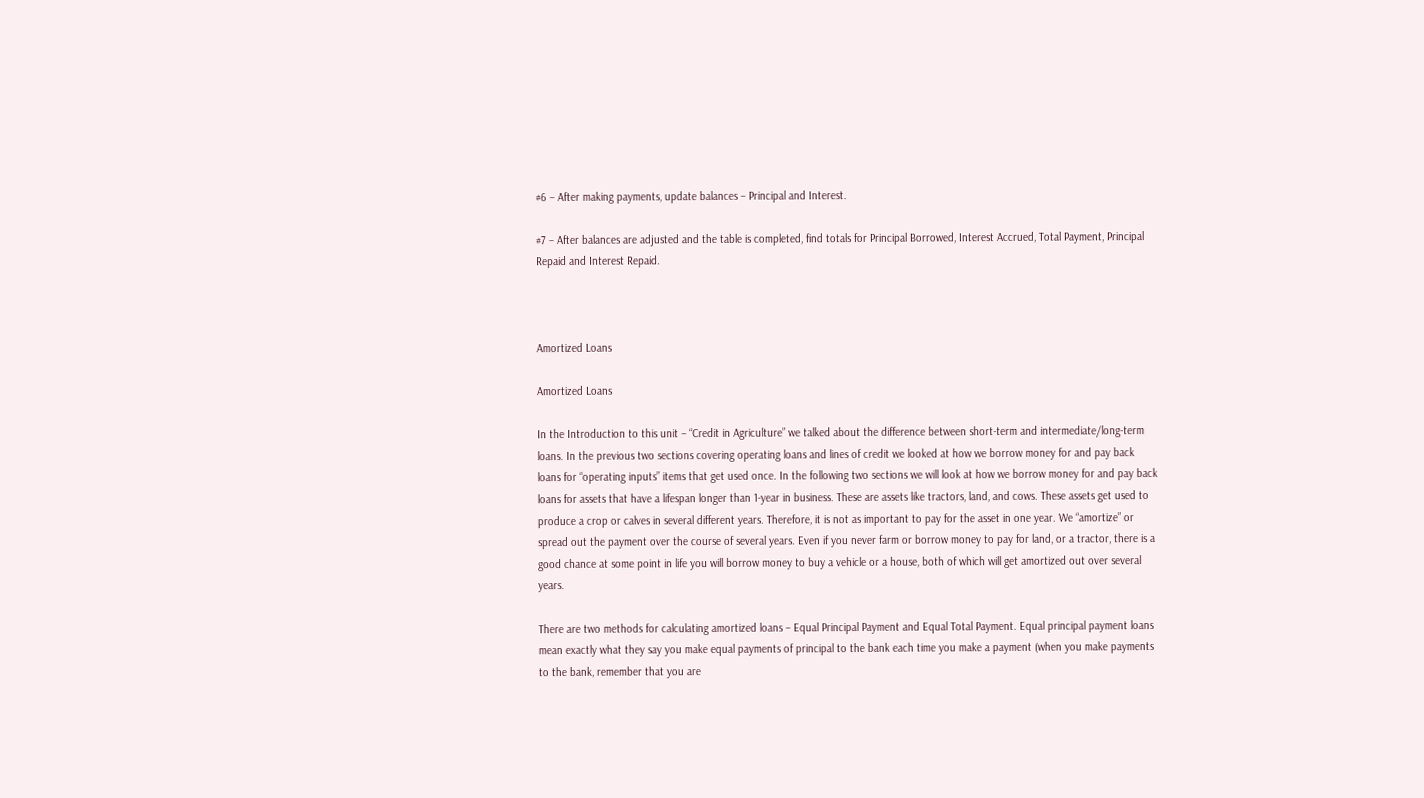#6 – After making payments, update balances – Principal and Interest.

#7 – After balances are adjusted and the table is completed, find totals for Principal Borrowed, Interest Accrued, Total Payment, Principal Repaid and Interest Repaid.



Amortized Loans

Amortized Loans

In the Introduction to this unit – “Credit in Agriculture” we talked about the difference between short-term and intermediate/long-term loans. In the previous two sections covering operating loans and lines of credit we looked at how we borrow money for and pay back loans for “operating inputs” items that get used once. In the following two sections we will look at how we borrow money for and pay back loans for assets that have a lifespan longer than 1-year in business. These are assets like tractors, land, and cows. These assets get used to produce a crop or calves in several different years. Therefore, it is not as important to pay for the asset in one year. We “amortize” or spread out the payment over the course of several years. Even if you never farm or borrow money to pay for land, or a tractor, there is a good chance at some point in life you will borrow money to buy a vehicle or a house, both of which will get amortized out over several years.

There are two methods for calculating amortized loans – Equal Principal Payment and Equal Total Payment. Equal principal payment loans mean exactly what they say you make equal payments of principal to the bank each time you make a payment (when you make payments to the bank, remember that you are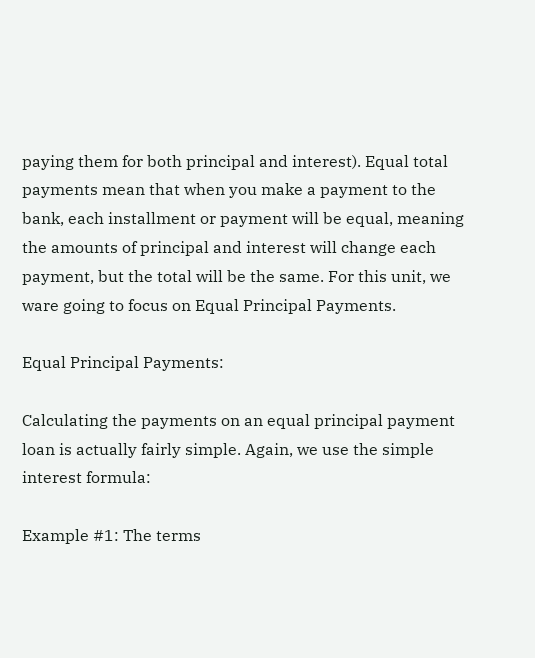paying them for both principal and interest). Equal total payments mean that when you make a payment to the bank, each installment or payment will be equal, meaning the amounts of principal and interest will change each payment, but the total will be the same. For this unit, we ware going to focus on Equal Principal Payments.

Equal Principal Payments:

Calculating the payments on an equal principal payment loan is actually fairly simple. Again, we use the simple interest formula:

Example #1: The terms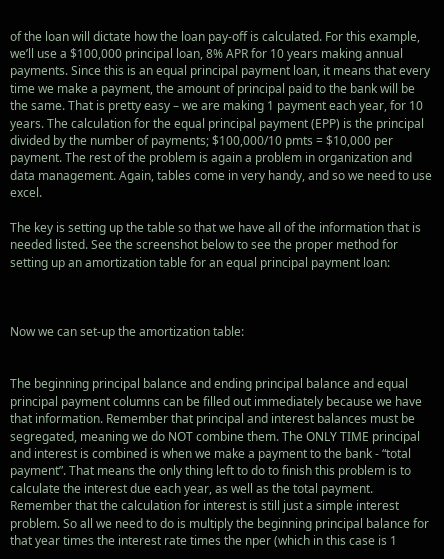of the loan will dictate how the loan pay-off is calculated. For this example, we’ll use a $100,000 principal loan, 8% APR for 10 years making annual payments. Since this is an equal principal payment loan, it means that every time we make a payment, the amount of principal paid to the bank will be the same. That is pretty easy – we are making 1 payment each year, for 10 years. The calculation for the equal principal payment (EPP) is the principal divided by the number of payments; $100,000/10 pmts = $10,000 per payment. The rest of the problem is again a problem in organization and data management. Again, tables come in very handy, and so we need to use excel.

The key is setting up the table so that we have all of the information that is needed listed. See the screenshot below to see the proper method for setting up an amortization table for an equal principal payment loan:



Now we can set-up the amortization table:


The beginning principal balance and ending principal balance and equal principal payment columns can be filled out immediately because we have that information. Remember that principal and interest balances must be segregated, meaning we do NOT combine them. The ONLY TIME principal and interest is combined is when we make a payment to the bank - “total payment”. That means the only thing left to do to finish this problem is to calculate the interest due each year, as well as the total payment. Remember that the calculation for interest is still just a simple interest problem. So all we need to do is multiply the beginning principal balance for that year times the interest rate times the nper (which in this case is 1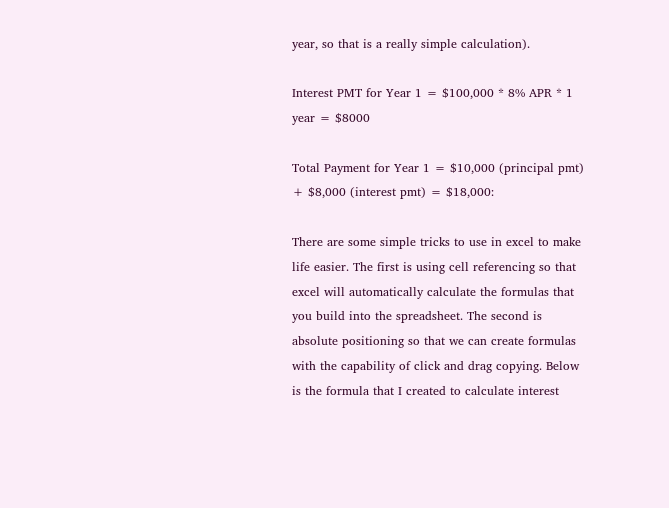year, so that is a really simple calculation).

Interest PMT for Year 1 = $100,000 * 8% APR * 1 year = $8000

Total Payment for Year 1 = $10,000 (principal pmt) + $8,000 (interest pmt) = $18,000:

There are some simple tricks to use in excel to make life easier. The first is using cell referencing so that excel will automatically calculate the formulas that you build into the spreadsheet. The second is absolute positioning so that we can create formulas with the capability of click and drag copying. Below is the formula that I created to calculate interest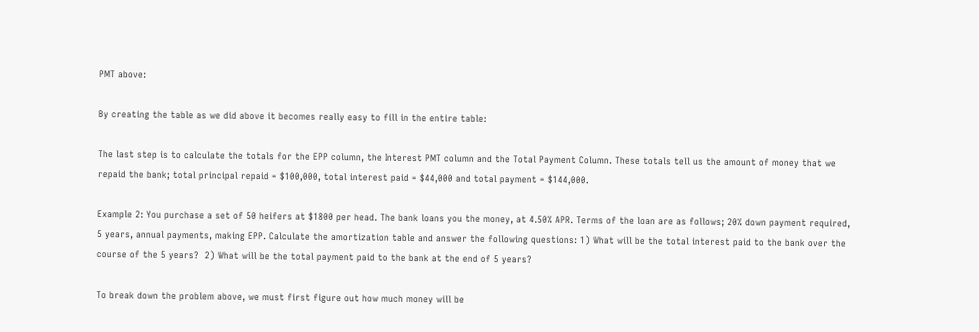PMT above:

By creating the table as we did above it becomes really easy to fill in the entire table:

The last step is to calculate the totals for the EPP column, the Interest PMT column and the Total Payment Column. These totals tell us the amount of money that we repaid the bank; total principal repaid = $100,000, total interest paid = $44,000 and total payment = $144,000.

Example 2: You purchase a set of 50 heifers at $1800 per head. The bank loans you the money, at 4.50% APR. Terms of the loan are as follows; 20% down payment required, 5 years, annual payments, making EPP. Calculate the amortization table and answer the following questions: 1) What will be the total interest paid to the bank over the course of the 5 years?  2) What will be the total payment paid to the bank at the end of 5 years?

To break down the problem above, we must first figure out how much money will be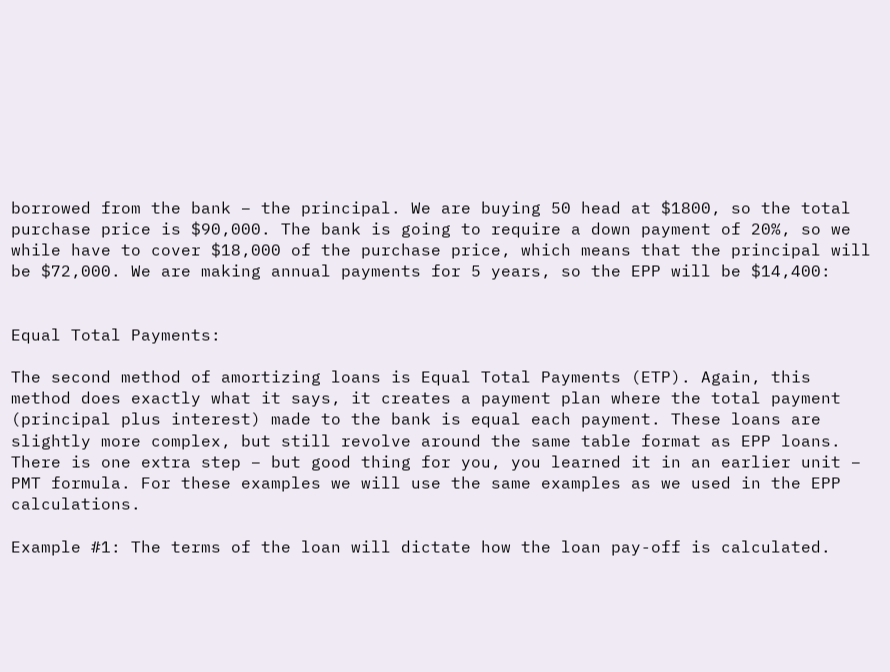borrowed from the bank – the principal. We are buying 50 head at $1800, so the total purchase price is $90,000. The bank is going to require a down payment of 20%, so we while have to cover $18,000 of the purchase price, which means that the principal will be $72,000. We are making annual payments for 5 years, so the EPP will be $14,400:


Equal Total Payments:

The second method of amortizing loans is Equal Total Payments (ETP). Again, this method does exactly what it says, it creates a payment plan where the total payment (principal plus interest) made to the bank is equal each payment. These loans are slightly more complex, but still revolve around the same table format as EPP loans. There is one extra step – but good thing for you, you learned it in an earlier unit – PMT formula. For these examples we will use the same examples as we used in the EPP calculations.

Example #1: The terms of the loan will dictate how the loan pay-off is calculated.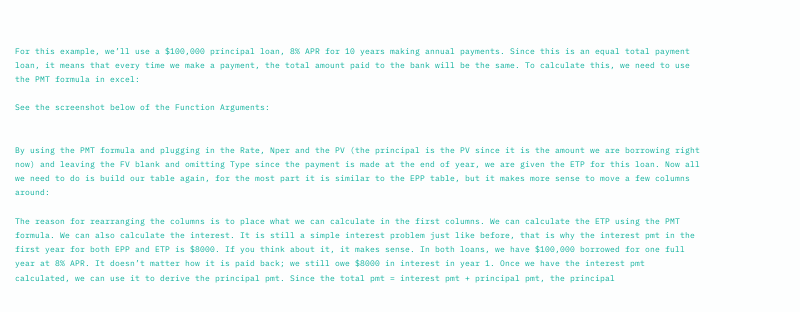For this example, we’ll use a $100,000 principal loan, 8% APR for 10 years making annual payments. Since this is an equal total payment loan, it means that every time we make a payment, the total amount paid to the bank will be the same. To calculate this, we need to use the PMT formula in excel:

See the screenshot below of the Function Arguments:


By using the PMT formula and plugging in the Rate, Nper and the PV (the principal is the PV since it is the amount we are borrowing right now) and leaving the FV blank and omitting Type since the payment is made at the end of year, we are given the ETP for this loan. Now all we need to do is build our table again, for the most part it is similar to the EPP table, but it makes more sense to move a few columns around:

The reason for rearranging the columns is to place what we can calculate in the first columns. We can calculate the ETP using the PMT formula. We can also calculate the interest. It is still a simple interest problem just like before, that is why the interest pmt in the first year for both EPP and ETP is $8000. If you think about it, it makes sense. In both loans, we have $100,000 borrowed for one full year at 8% APR. It doesn’t matter how it is paid back; we still owe $8000 in interest in year 1. Once we have the interest pmt calculated, we can use it to derive the principal pmt. Since the total pmt = interest pmt + principal pmt, the principal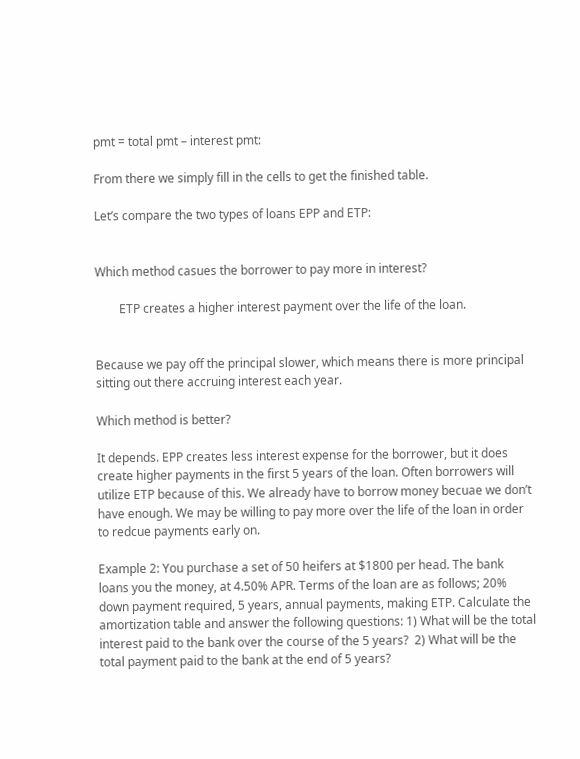pmt = total pmt – interest pmt:

From there we simply fill in the cells to get the finished table.

Let’s compare the two types of loans EPP and ETP:


Which method casues the borrower to pay more in interest?

        ETP creates a higher interest payment over the life of the loan.


Because we pay off the principal slower, which means there is more principal sitting out there accruing interest each year.

Which method is better?

It depends. EPP creates less interest expense for the borrower, but it does create higher payments in the first 5 years of the loan. Often borrowers will utilize ETP because of this. We already have to borrow money becuae we don’t have enough. We may be willing to pay more over the life of the loan in order to redcue payments early on.

Example 2: You purchase a set of 50 heifers at $1800 per head. The bank loans you the money, at 4.50% APR. Terms of the loan are as follows; 20% down payment required, 5 years, annual payments, making ETP. Calculate the amortization table and answer the following questions: 1) What will be the total interest paid to the bank over the course of the 5 years?  2) What will be the total payment paid to the bank at the end of 5 years?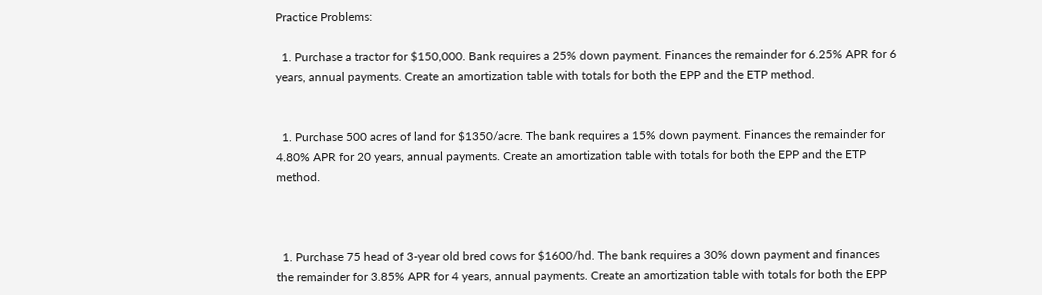Practice Problems:

  1. Purchase a tractor for $150,000. Bank requires a 25% down payment. Finances the remainder for 6.25% APR for 6 years, annual payments. Create an amortization table with totals for both the EPP and the ETP method.


  1. Purchase 500 acres of land for $1350/acre. The bank requires a 15% down payment. Finances the remainder for 4.80% APR for 20 years, annual payments. Create an amortization table with totals for both the EPP and the ETP method.



  1. Purchase 75 head of 3-year old bred cows for $1600/hd. The bank requires a 30% down payment and finances the remainder for 3.85% APR for 4 years, annual payments. Create an amortization table with totals for both the EPP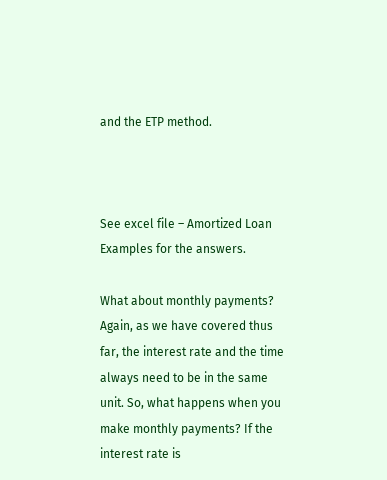and the ETP method.



See excel file – Amortized Loan Examples for the answers.

What about monthly payments? Again, as we have covered thus far, the interest rate and the time always need to be in the same unit. So, what happens when you make monthly payments? If the interest rate is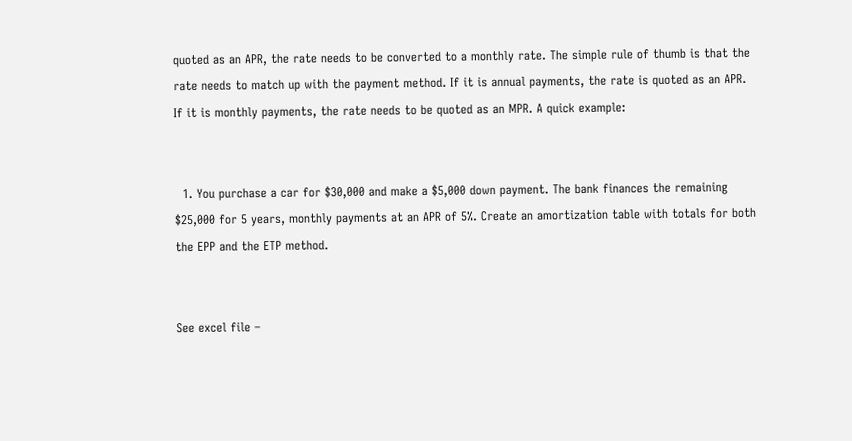quoted as an APR, the rate needs to be converted to a monthly rate. The simple rule of thumb is that the rate needs to match up with the payment method. If it is annual payments, the rate is quoted as an APR. If it is monthly payments, the rate needs to be quoted as an MPR. A quick example:


  1. You purchase a car for $30,000 and make a $5,000 down payment. The bank finances the remaining $25,000 for 5 years, monthly payments at an APR of 5%. Create an amortization table with totals for both the EPP and the ETP method.


See excel file –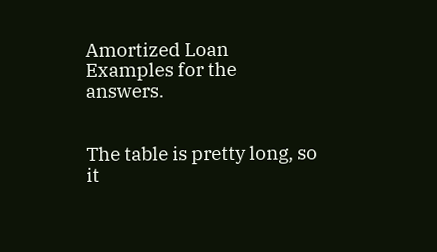Amortized Loan Examples for the answers.


The table is pretty long, so it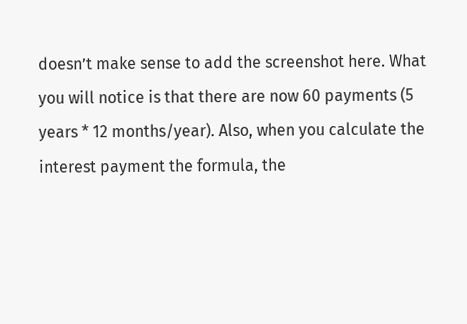doesn’t make sense to add the screenshot here. What you will notice is that there are now 60 payments (5 years * 12 months/year). Also, when you calculate the interest payment the formula, the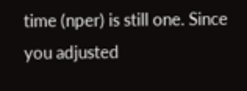time (nper) is still one. Since you adjusted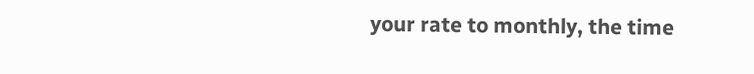your rate to monthly, the time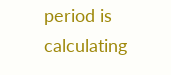period is calculating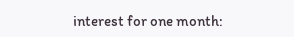interest for one month: